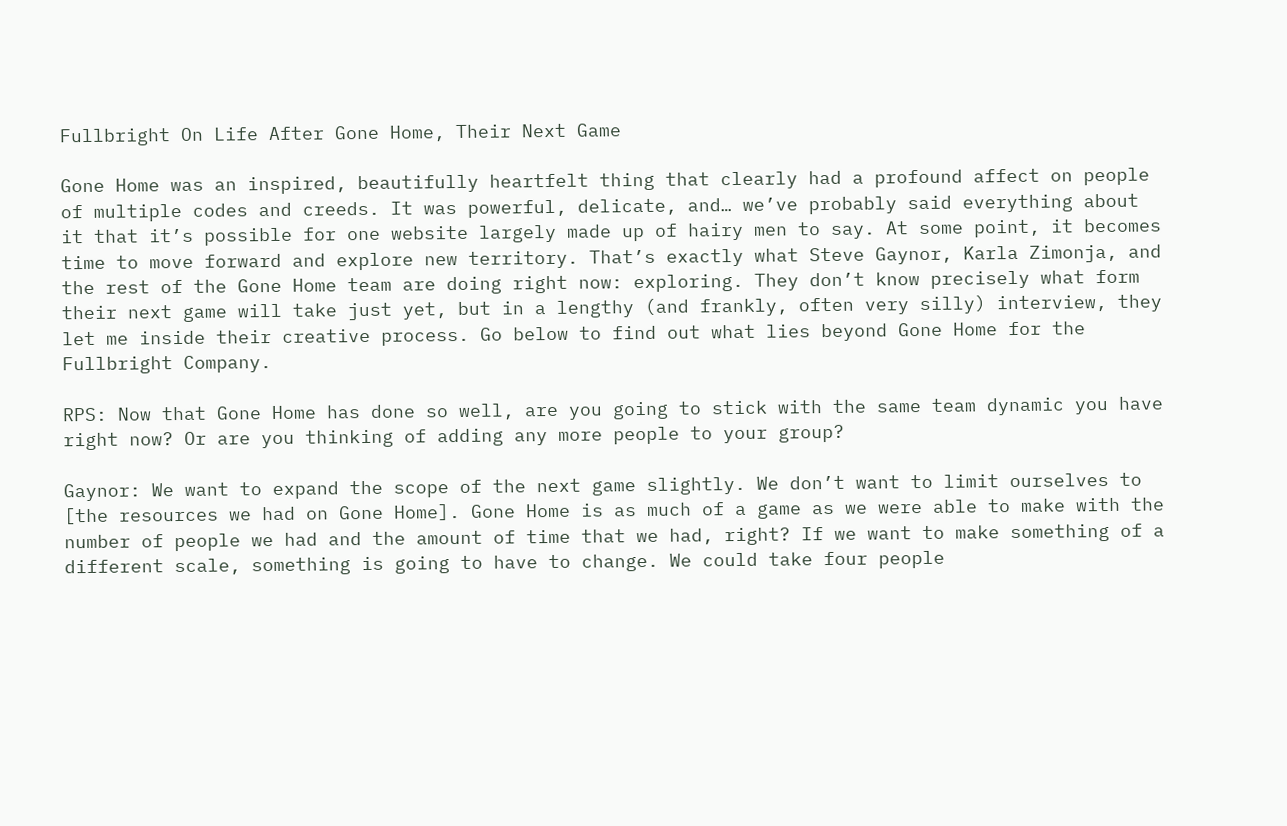Fullbright On Life After Gone Home, Their Next Game

Gone Home was an inspired, beautifully heartfelt thing that clearly had a profound affect on people of multiple codes and creeds. It was powerful, delicate, and… we’ve probably said everything about it that it’s possible for one website largely made up of hairy men to say. At some point, it becomes time to move forward and explore new territory. That’s exactly what Steve Gaynor, Karla Zimonja, and the rest of the Gone Home team are doing right now: exploring. They don’t know precisely what form their next game will take just yet, but in a lengthy (and frankly, often very silly) interview, they let me inside their creative process. Go below to find out what lies beyond Gone Home for the Fullbright Company.

RPS: Now that Gone Home has done so well, are you going to stick with the same team dynamic you have right now? Or are you thinking of adding any more people to your group?

Gaynor: We want to expand the scope of the next game slightly. We don’t want to limit ourselves to [the resources we had on Gone Home]. Gone Home is as much of a game as we were able to make with the number of people we had and the amount of time that we had, right? If we want to make something of a different scale, something is going to have to change. We could take four people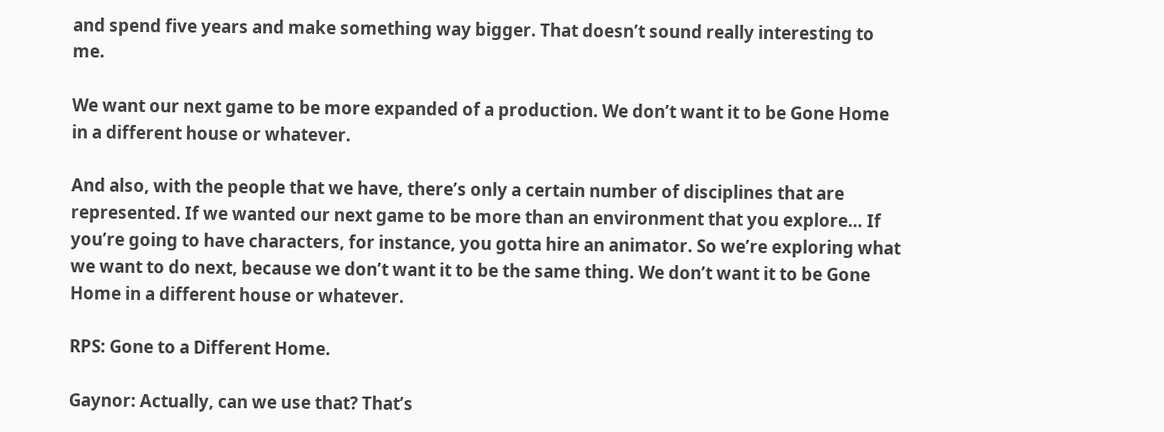and spend five years and make something way bigger. That doesn’t sound really interesting to me.

We want our next game to be more expanded of a production. We don’t want it to be Gone Home in a different house or whatever.

And also, with the people that we have, there’s only a certain number of disciplines that are represented. If we wanted our next game to be more than an environment that you explore… If you’re going to have characters, for instance, you gotta hire an animator. So we’re exploring what we want to do next, because we don’t want it to be the same thing. We don’t want it to be Gone Home in a different house or whatever.

RPS: Gone to a Different Home.

Gaynor: Actually, can we use that? That’s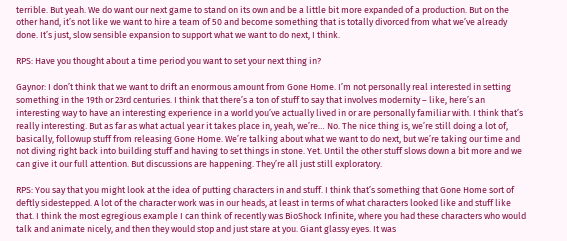terrible. But yeah. We do want our next game to stand on its own and be a little bit more expanded of a production. But on the other hand, it’s not like we want to hire a team of 50 and become something that is totally divorced from what we’ve already done. It’s just, slow sensible expansion to support what we want to do next, I think.

RPS: Have you thought about a time period you want to set your next thing in?

Gaynor: I don’t think that we want to drift an enormous amount from Gone Home. I’m not personally real interested in setting something in the 19th or 23rd centuries. I think that there’s a ton of stuff to say that involves modernity – like, here’s an interesting way to have an interesting experience in a world you’ve actually lived in or are personally familiar with. I think that’s really interesting. But as far as what actual year it takes place in, yeah, we’re… No. The nice thing is, we’re still doing a lot of, basically, followup stuff from releasing Gone Home. We’re talking about what we want to do next, but we’re taking our time and not diving right back into building stuff and having to set things in stone. Yet. Until the other stuff slows down a bit more and we can give it our full attention. But discussions are happening. They’re all just still exploratory.

RPS: You say that you might look at the idea of putting characters in and stuff. I think that’s something that Gone Home sort of deftly sidestepped. A lot of the character work was in our heads, at least in terms of what characters looked like and stuff like that. I think the most egregious example I can think of recently was BioShock Infinite, where you had these characters who would talk and animate nicely, and then they would stop and just stare at you. Giant glassy eyes. It was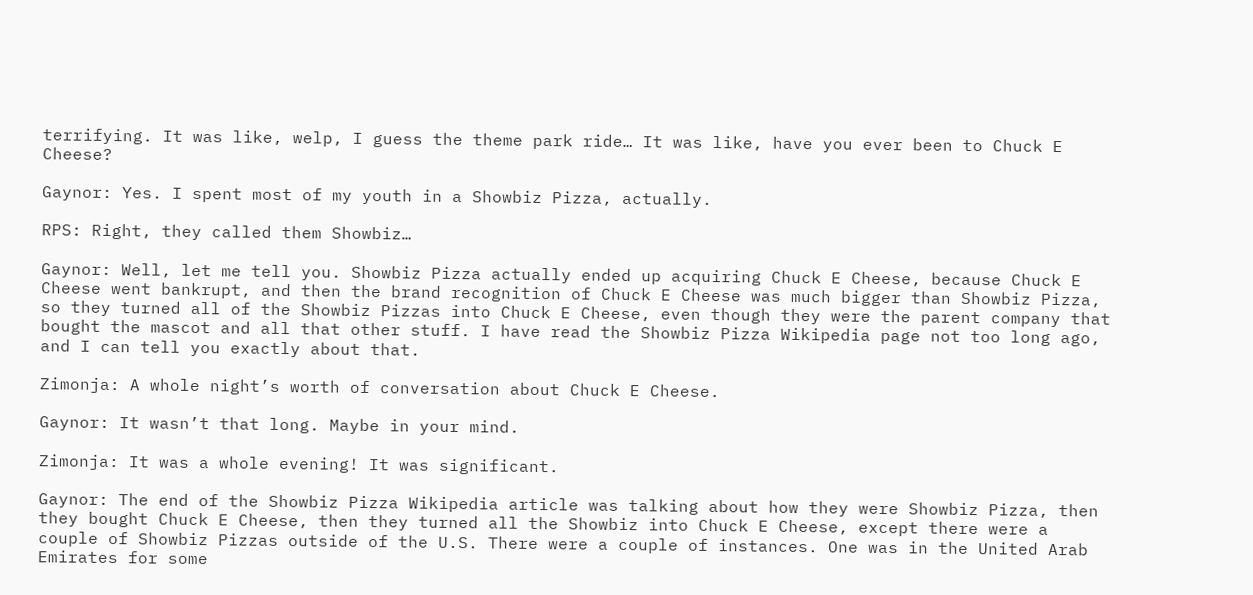terrifying. It was like, welp, I guess the theme park ride… It was like, have you ever been to Chuck E Cheese?

Gaynor: Yes. I spent most of my youth in a Showbiz Pizza, actually.

RPS: Right, they called them Showbiz…

Gaynor: Well, let me tell you. Showbiz Pizza actually ended up acquiring Chuck E Cheese, because Chuck E Cheese went bankrupt, and then the brand recognition of Chuck E Cheese was much bigger than Showbiz Pizza, so they turned all of the Showbiz Pizzas into Chuck E Cheese, even though they were the parent company that bought the mascot and all that other stuff. I have read the Showbiz Pizza Wikipedia page not too long ago, and I can tell you exactly about that.

Zimonja: A whole night’s worth of conversation about Chuck E Cheese.

Gaynor: It wasn’t that long. Maybe in your mind.

Zimonja: It was a whole evening! It was significant.

Gaynor: The end of the Showbiz Pizza Wikipedia article was talking about how they were Showbiz Pizza, then they bought Chuck E Cheese, then they turned all the Showbiz into Chuck E Cheese, except there were a couple of Showbiz Pizzas outside of the U.S. There were a couple of instances. One was in the United Arab Emirates for some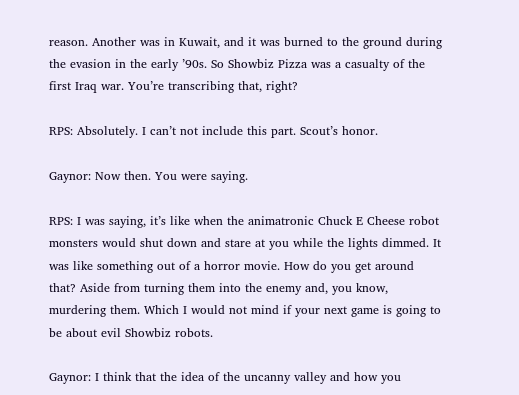reason. Another was in Kuwait, and it was burned to the ground during the evasion in the early ’90s. So Showbiz Pizza was a casualty of the first Iraq war. You’re transcribing that, right?

RPS: Absolutely. I can’t not include this part. Scout’s honor.

Gaynor: Now then. You were saying.

RPS: I was saying, it’s like when the animatronic Chuck E Cheese robot monsters would shut down and stare at you while the lights dimmed. It was like something out of a horror movie. How do you get around that? Aside from turning them into the enemy and, you know, murdering them. Which I would not mind if your next game is going to be about evil Showbiz robots.

Gaynor: I think that the idea of the uncanny valley and how you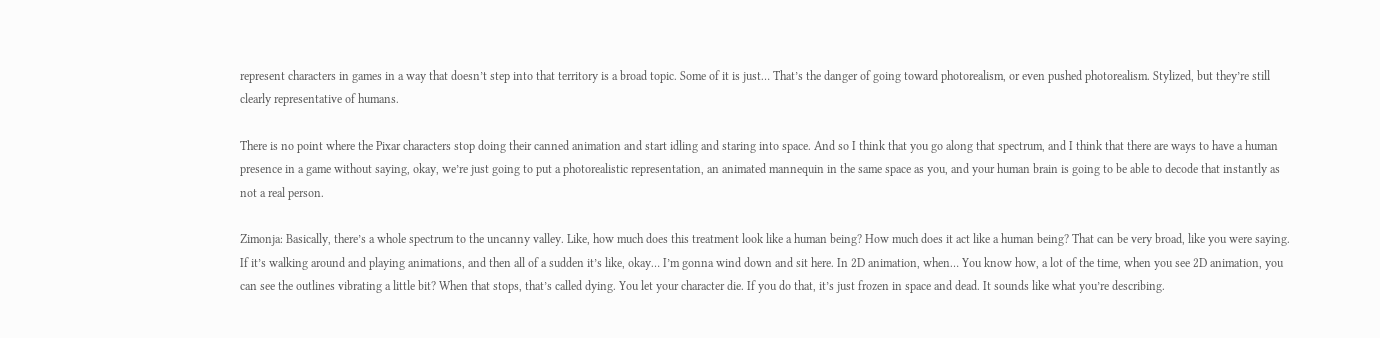represent characters in games in a way that doesn’t step into that territory is a broad topic. Some of it is just… That’s the danger of going toward photorealism, or even pushed photorealism. Stylized, but they’re still clearly representative of humans.

There is no point where the Pixar characters stop doing their canned animation and start idling and staring into space. And so I think that you go along that spectrum, and I think that there are ways to have a human presence in a game without saying, okay, we’re just going to put a photorealistic representation, an animated mannequin in the same space as you, and your human brain is going to be able to decode that instantly as not a real person.

Zimonja: Basically, there’s a whole spectrum to the uncanny valley. Like, how much does this treatment look like a human being? How much does it act like a human being? That can be very broad, like you were saying. If it’s walking around and playing animations, and then all of a sudden it’s like, okay… I’m gonna wind down and sit here. In 2D animation, when… You know how, a lot of the time, when you see 2D animation, you can see the outlines vibrating a little bit? When that stops, that’s called dying. You let your character die. If you do that, it’s just frozen in space and dead. It sounds like what you’re describing.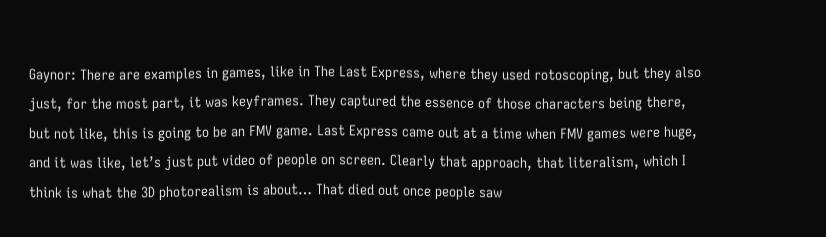Gaynor: There are examples in games, like in The Last Express, where they used rotoscoping, but they also just, for the most part, it was keyframes. They captured the essence of those characters being there, but not like, this is going to be an FMV game. Last Express came out at a time when FMV games were huge, and it was like, let’s just put video of people on screen. Clearly that approach, that literalism, which I think is what the 3D photorealism is about… That died out once people saw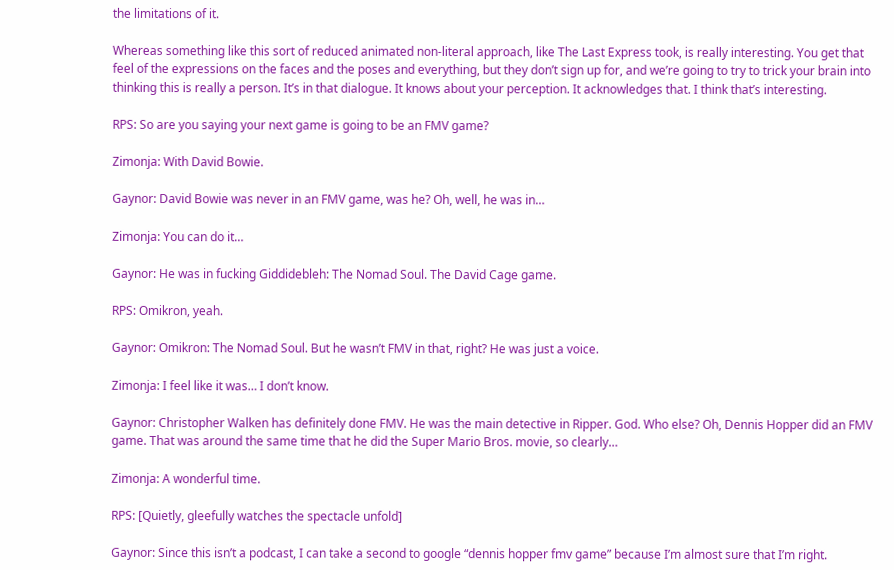the limitations of it.

Whereas something like this sort of reduced animated non-literal approach, like The Last Express took, is really interesting. You get that feel of the expressions on the faces and the poses and everything, but they don’t sign up for, and we’re going to try to trick your brain into thinking this is really a person. It’s in that dialogue. It knows about your perception. It acknowledges that. I think that’s interesting.

RPS: So are you saying your next game is going to be an FMV game?

Zimonja: With David Bowie.

Gaynor: David Bowie was never in an FMV game, was he? Oh, well, he was in…

Zimonja: You can do it…

Gaynor: He was in fucking Giddidebleh: The Nomad Soul. The David Cage game.

RPS: Omikron, yeah.

Gaynor: Omikron: The Nomad Soul. But he wasn’t FMV in that, right? He was just a voice.

Zimonja: I feel like it was… I don’t know.

Gaynor: Christopher Walken has definitely done FMV. He was the main detective in Ripper. God. Who else? Oh, Dennis Hopper did an FMV game. That was around the same time that he did the Super Mario Bros. movie, so clearly…

Zimonja: A wonderful time.

RPS: [Quietly, gleefully watches the spectacle unfold]

Gaynor: Since this isn’t a podcast, I can take a second to google “dennis hopper fmv game” because I’m almost sure that I’m right.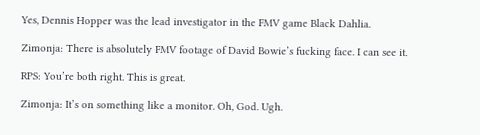Yes, Dennis Hopper was the lead investigator in the FMV game Black Dahlia.

Zimonja: There is absolutely FMV footage of David Bowie’s fucking face. I can see it.

RPS: You’re both right. This is great.

Zimonja: It’s on something like a monitor. Oh, God. Ugh.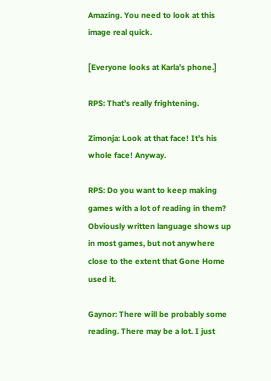Amazing. You need to look at this image real quick.

[Everyone looks at Karla’s phone.]

RPS: That’s really frightening.

Zimonja: Look at that face! It’s his whole face! Anyway.

RPS: Do you want to keep making games with a lot of reading in them? Obviously written language shows up in most games, but not anywhere close to the extent that Gone Home used it.

Gaynor: There will be probably some reading. There may be a lot. I just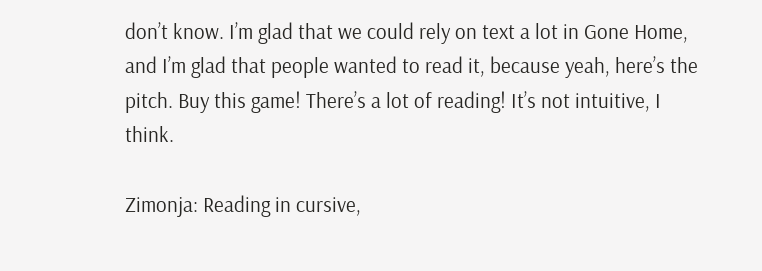don’t know. I’m glad that we could rely on text a lot in Gone Home, and I’m glad that people wanted to read it, because yeah, here’s the pitch. Buy this game! There’s a lot of reading! It’s not intuitive, I think.

Zimonja: Reading in cursive,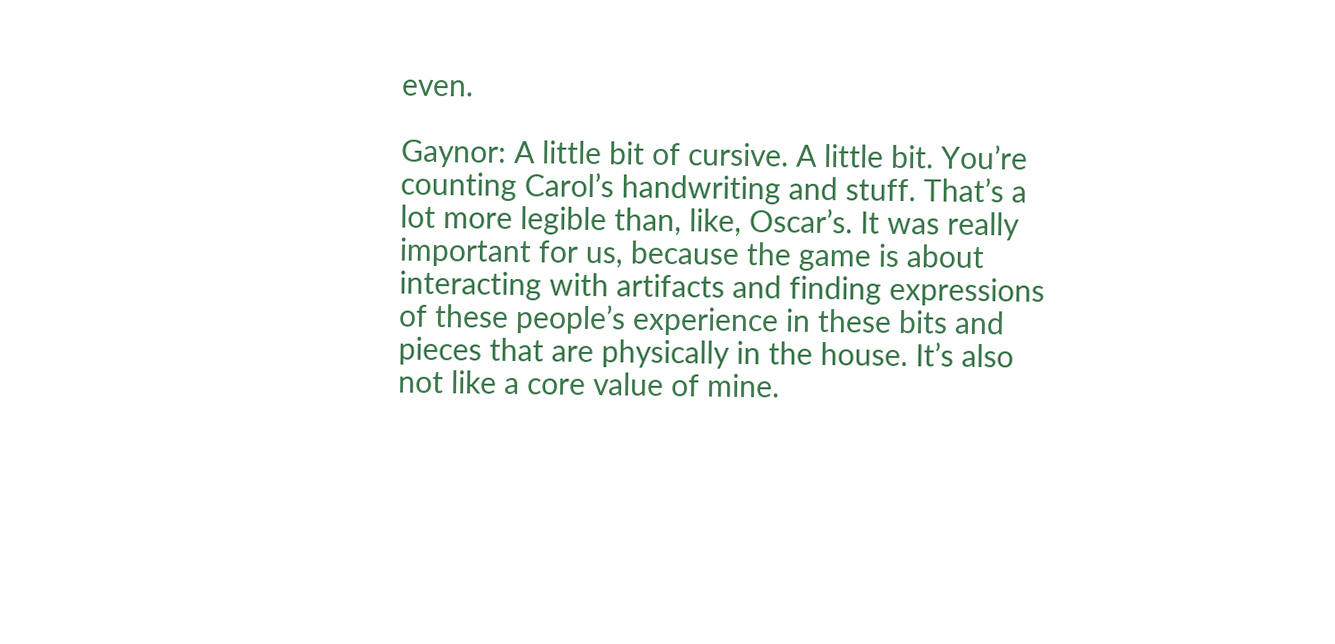even.

Gaynor: A little bit of cursive. A little bit. You’re counting Carol’s handwriting and stuff. That’s a lot more legible than, like, Oscar’s. It was really important for us, because the game is about interacting with artifacts and finding expressions of these people’s experience in these bits and pieces that are physically in the house. It’s also not like a core value of mine.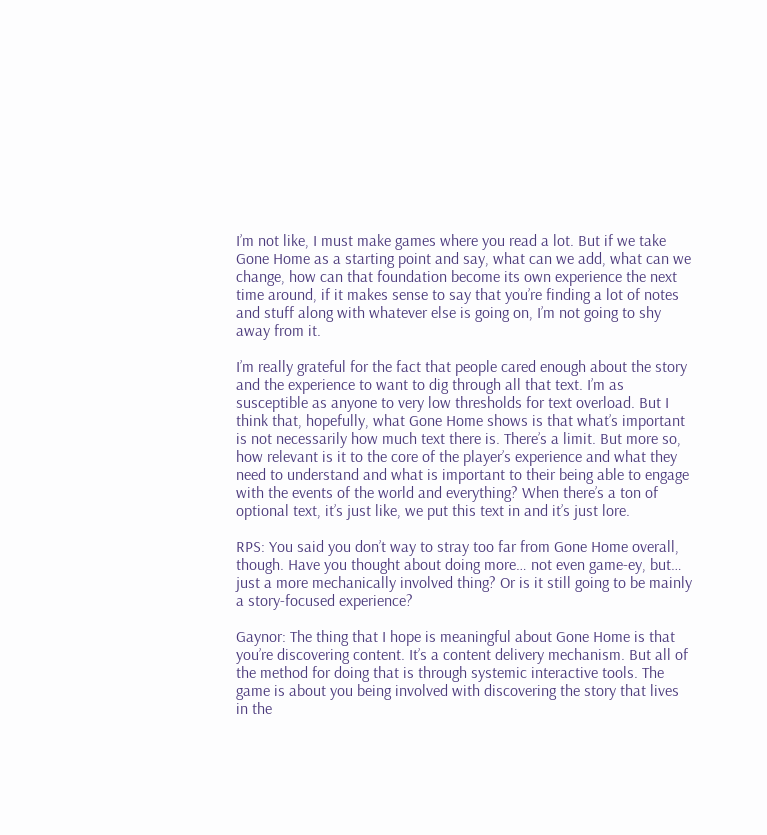I’m not like, I must make games where you read a lot. But if we take Gone Home as a starting point and say, what can we add, what can we change, how can that foundation become its own experience the next time around, if it makes sense to say that you’re finding a lot of notes and stuff along with whatever else is going on, I’m not going to shy away from it.

I’m really grateful for the fact that people cared enough about the story and the experience to want to dig through all that text. I’m as susceptible as anyone to very low thresholds for text overload. But I think that, hopefully, what Gone Home shows is that what’s important is not necessarily how much text there is. There’s a limit. But more so, how relevant is it to the core of the player’s experience and what they need to understand and what is important to their being able to engage with the events of the world and everything? When there’s a ton of optional text, it’s just like, we put this text in and it’s just lore.

RPS: You said you don’t way to stray too far from Gone Home overall, though. Have you thought about doing more… not even game-ey, but… just a more mechanically involved thing? Or is it still going to be mainly a story-focused experience?

Gaynor: The thing that I hope is meaningful about Gone Home is that you’re discovering content. It’s a content delivery mechanism. But all of the method for doing that is through systemic interactive tools. The game is about you being involved with discovering the story that lives in the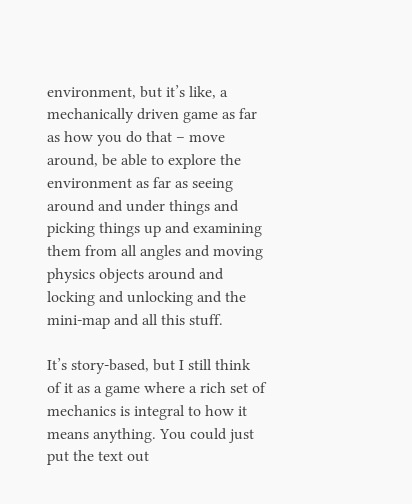environment, but it’s like, a mechanically driven game as far as how you do that – move around, be able to explore the environment as far as seeing around and under things and picking things up and examining them from all angles and moving physics objects around and locking and unlocking and the mini-map and all this stuff.

It’s story-based, but I still think of it as a game where a rich set of mechanics is integral to how it means anything. You could just put the text out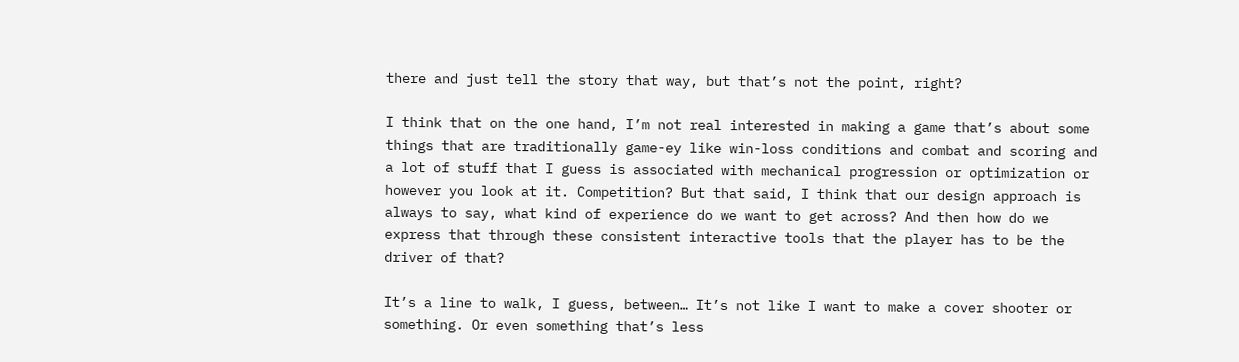there and just tell the story that way, but that’s not the point, right?

I think that on the one hand, I’m not real interested in making a game that’s about some things that are traditionally game-ey like win-loss conditions and combat and scoring and a lot of stuff that I guess is associated with mechanical progression or optimization or however you look at it. Competition? But that said, I think that our design approach is always to say, what kind of experience do we want to get across? And then how do we express that through these consistent interactive tools that the player has to be the driver of that?

It’s a line to walk, I guess, between… It’s not like I want to make a cover shooter or something. Or even something that’s less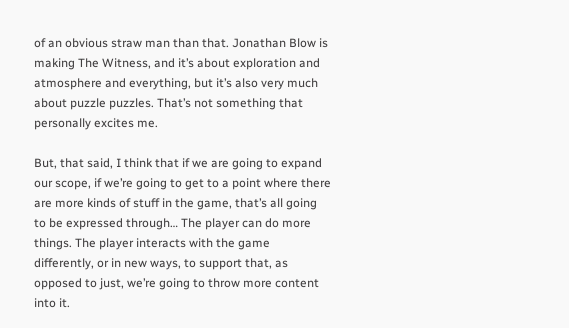of an obvious straw man than that. Jonathan Blow is making The Witness, and it’s about exploration and atmosphere and everything, but it’s also very much about puzzle puzzles. That’s not something that personally excites me.

But, that said, I think that if we are going to expand our scope, if we’re going to get to a point where there are more kinds of stuff in the game, that’s all going to be expressed through… The player can do more things. The player interacts with the game differently, or in new ways, to support that, as opposed to just, we’re going to throw more content into it.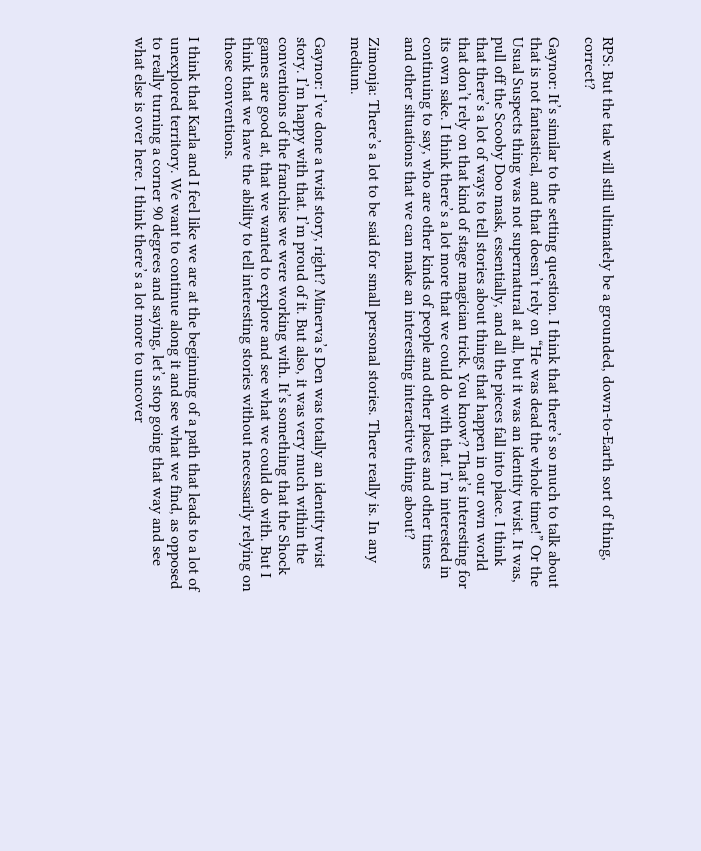RPS: But the tale will still ultimately be a grounded, down-to-Earth sort of thing, correct?

Gaynor: It’s similar to the setting question. I think that there’s so much to talk about that is not fantastical, and that doesn’t rely on “He was dead the whole time!” Or the Usual Suspects thing was not supernatural at all, but it was an identity twist. It was, pull off the Scooby Doo mask, essentially, and all the pieces fall into place. I think that there’s a lot of ways to tell stories about things that happen in our own world that don’t rely on that kind of stage magician trick. You know? That’s interesting for its own sake. I think there’s a lot more that we could do with that. I’m interested in continuing to say, who are other kinds of people and other places and other times and other situations that we can make an interesting interactive thing about?

Zimonja: There’s a lot to be said for small personal stories. There really is. In any medium.

Gaynor: I’ve done a twist story, right? Minerva’s Den was totally an identity twist story. I’m happy with that. I’m proud of it. But also, it was very much within the conventions of the franchise we were working with. It’s something that the Shock games are good at, that we wanted to explore and see what we could do with. But I think that we have the ability to tell interesting stories without necessarily relying on those conventions.

I think that Karla and I feel like we are at the beginning of a path that leads to a lot of unexplored territory. We want to continue along it and see what we find, as opposed to really turning a corner 90 degrees and saying, let’s stop going that way and see what else is over here. I think there’s a lot more to uncover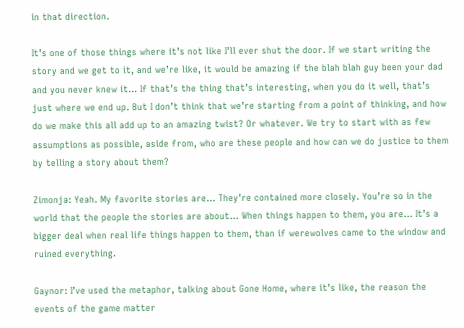in that direction.

It’s one of those things where it’s not like I’ll ever shut the door. If we start writing the story and we get to it, and we’re like, it would be amazing if the blah blah guy been your dad and you never knew it… If that’s the thing that’s interesting, when you do it well, that’s just where we end up. But I don’t think that we’re starting from a point of thinking, and how do we make this all add up to an amazing twist? Or whatever. We try to start with as few assumptions as possible, aside from, who are these people and how can we do justice to them by telling a story about them?

Zimonja: Yeah. My favorite stories are… They’re contained more closely. You’re so in the world that the people the stories are about… When things happen to them, you are… It’s a bigger deal when real life things happen to them, than if werewolves came to the window and ruined everything.

Gaynor: I’ve used the metaphor, talking about Gone Home, where it’s like, the reason the events of the game matter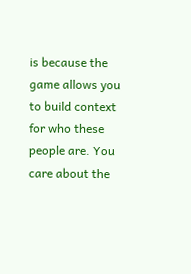is because the game allows you to build context for who these people are. You care about the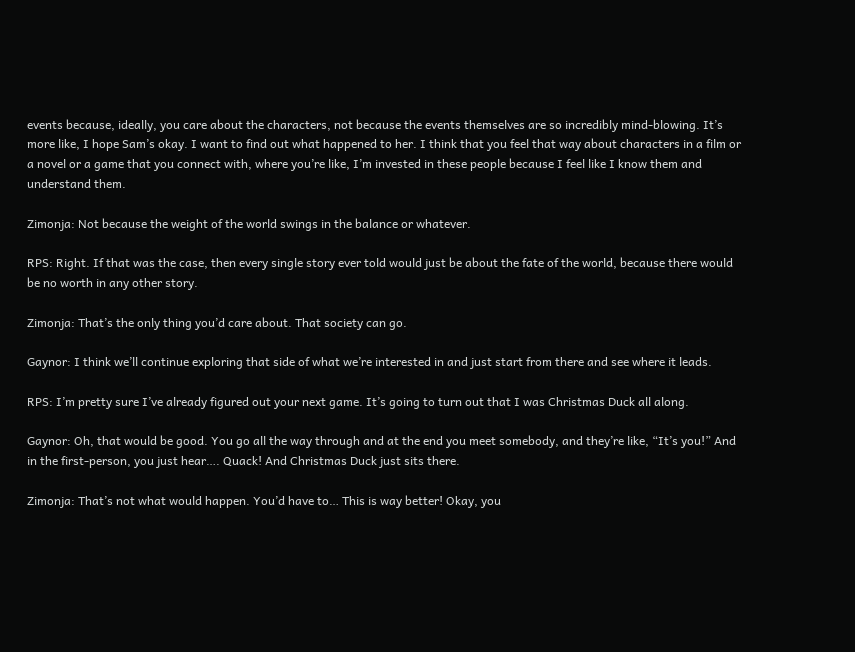events because, ideally, you care about the characters, not because the events themselves are so incredibly mind-blowing. It’s more like, I hope Sam’s okay. I want to find out what happened to her. I think that you feel that way about characters in a film or a novel or a game that you connect with, where you’re like, I’m invested in these people because I feel like I know them and understand them.

Zimonja: Not because the weight of the world swings in the balance or whatever.

RPS: Right. If that was the case, then every single story ever told would just be about the fate of the world, because there would be no worth in any other story.

Zimonja: That’s the only thing you’d care about. That society can go.

Gaynor: I think we’ll continue exploring that side of what we’re interested in and just start from there and see where it leads.

RPS: I’m pretty sure I’ve already figured out your next game. It’s going to turn out that I was Christmas Duck all along.

Gaynor: Oh, that would be good. You go all the way through and at the end you meet somebody, and they’re like, “It’s you!” And in the first-person, you just hear…. Quack! And Christmas Duck just sits there.

Zimonja: That’s not what would happen. You’d have to… This is way better! Okay, you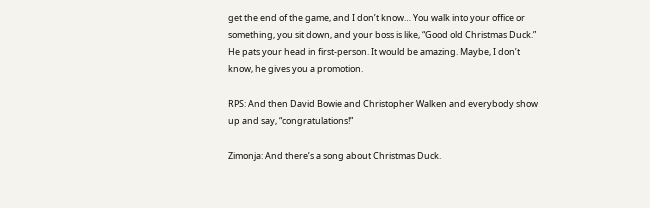get the end of the game, and I don’t know… You walk into your office or something, you sit down, and your boss is like, “Good old Christmas Duck.” He pats your head in first-person. It would be amazing. Maybe, I don’t know, he gives you a promotion.

RPS: And then David Bowie and Christopher Walken and everybody show up and say, “congratulations!”

Zimonja: And there’s a song about Christmas Duck.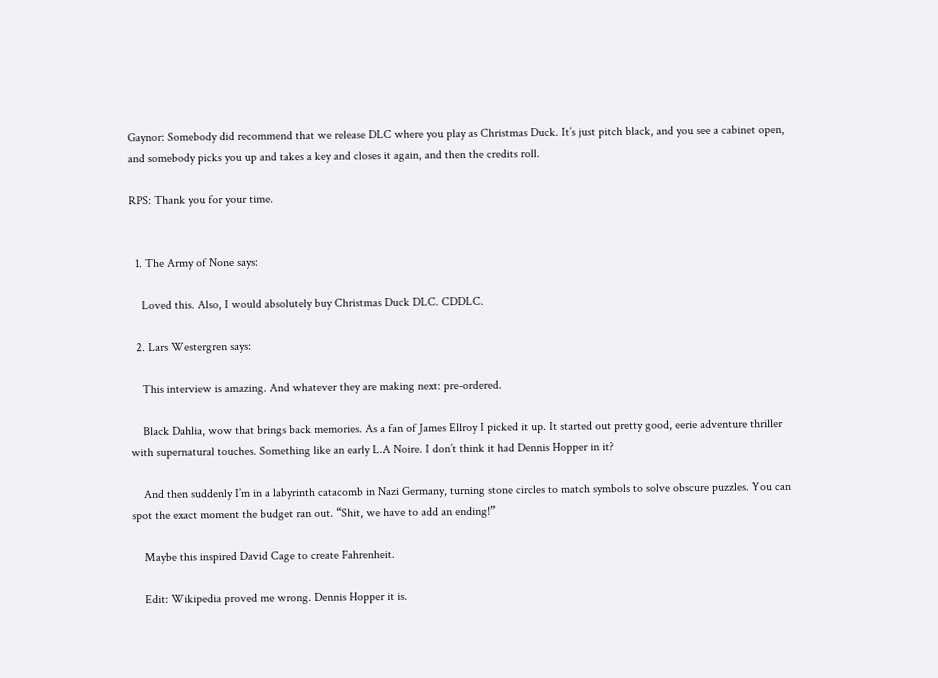Gaynor: Somebody did recommend that we release DLC where you play as Christmas Duck. It’s just pitch black, and you see a cabinet open, and somebody picks you up and takes a key and closes it again, and then the credits roll.

RPS: Thank you for your time.


  1. The Army of None says:

    Loved this. Also, I would absolutely buy Christmas Duck DLC. CDDLC.

  2. Lars Westergren says:

    This interview is amazing. And whatever they are making next: pre-ordered.

    Black Dahlia, wow that brings back memories. As a fan of James Ellroy I picked it up. It started out pretty good, eerie adventure thriller with supernatural touches. Something like an early L.A Noire. I don’t think it had Dennis Hopper in it?

    And then suddenly I’m in a labyrinth catacomb in Nazi Germany, turning stone circles to match symbols to solve obscure puzzles. You can spot the exact moment the budget ran out. “Shit, we have to add an ending!”

    Maybe this inspired David Cage to create Fahrenheit.

    Edit: Wikipedia proved me wrong. Dennis Hopper it is.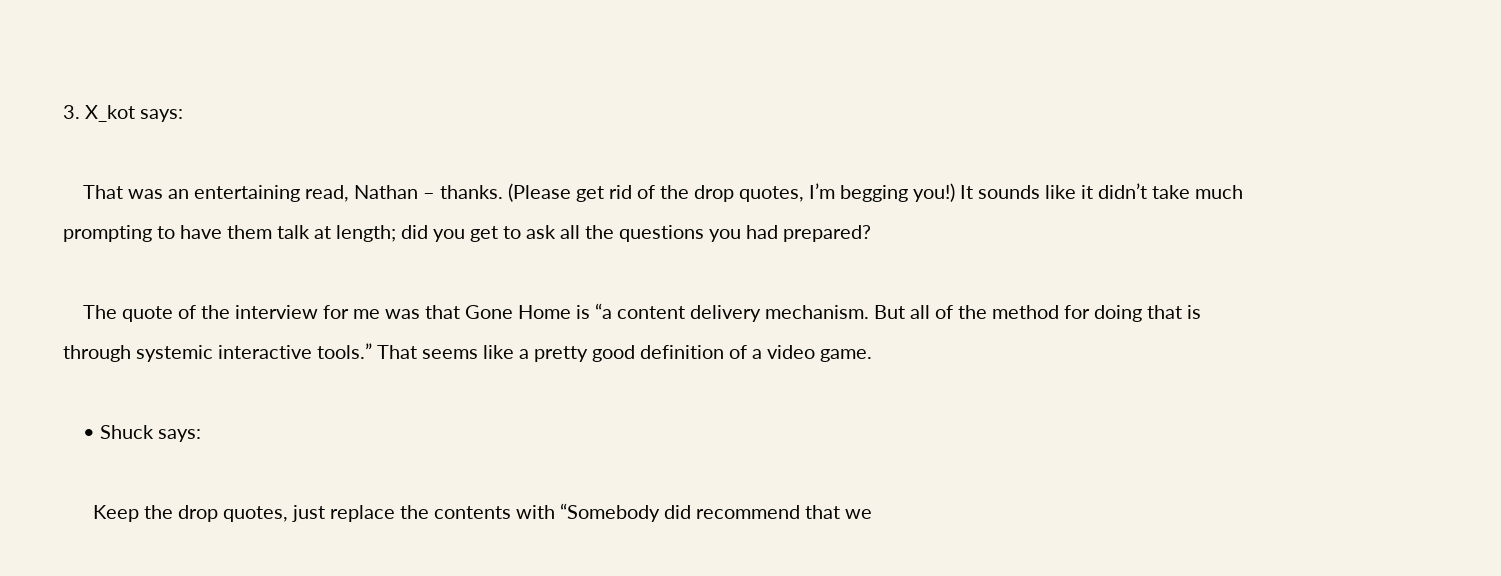3. X_kot says:

    That was an entertaining read, Nathan – thanks. (Please get rid of the drop quotes, I’m begging you!) It sounds like it didn’t take much prompting to have them talk at length; did you get to ask all the questions you had prepared?

    The quote of the interview for me was that Gone Home is “a content delivery mechanism. But all of the method for doing that is through systemic interactive tools.” That seems like a pretty good definition of a video game.

    • Shuck says:

      Keep the drop quotes, just replace the contents with “Somebody did recommend that we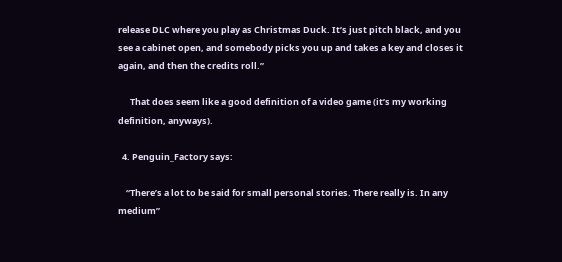release DLC where you play as Christmas Duck. It’s just pitch black, and you see a cabinet open, and somebody picks you up and takes a key and closes it again, and then the credits roll.”

      That does seem like a good definition of a video game (it’s my working definition, anyways).

  4. Penguin_Factory says:

    “There’s a lot to be said for small personal stories. There really is. In any medium”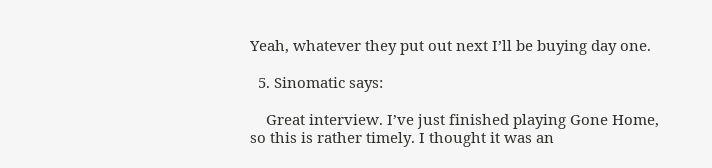Yeah, whatever they put out next I’ll be buying day one.

  5. Sinomatic says:

    Great interview. I’ve just finished playing Gone Home, so this is rather timely. I thought it was an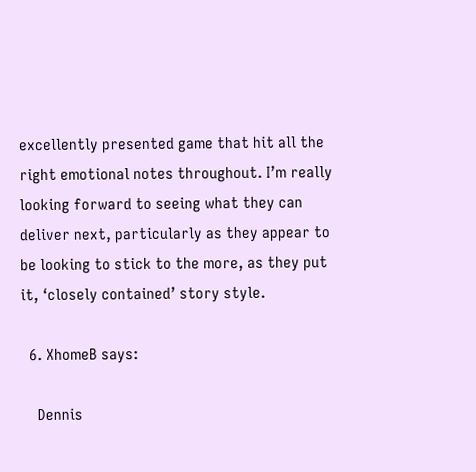excellently presented game that hit all the right emotional notes throughout. I’m really looking forward to seeing what they can deliver next, particularly as they appear to be looking to stick to the more, as they put it, ‘closely contained’ story style.

  6. XhomeB says:

    Dennis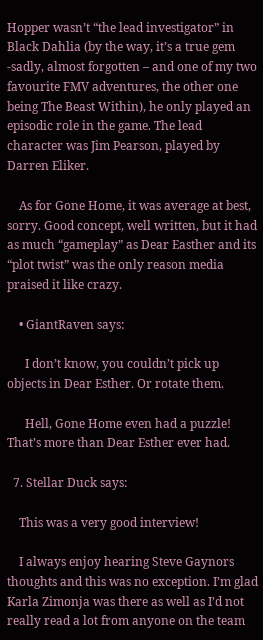Hopper wasn’t “the lead investigator” in Black Dahlia (by the way, it’s a true gem -sadly, almost forgotten – and one of my two favourite FMV adventures, the other one being The Beast Within), he only played an episodic role in the game. The lead character was Jim Pearson, played by Darren Eliker.

    As for Gone Home, it was average at best, sorry. Good concept, well written, but it had as much “gameplay” as Dear Easther and its “plot twist” was the only reason media praised it like crazy.

    • GiantRaven says:

      I don’t know, you couldn’t pick up objects in Dear Esther. Or rotate them.

      Hell, Gone Home even had a puzzle! That’s more than Dear Esther ever had.

  7. Stellar Duck says:

    This was a very good interview!

    I always enjoy hearing Steve Gaynors thoughts and this was no exception. I’m glad Karla Zimonja was there as well as I’d not really read a lot from anyone on the team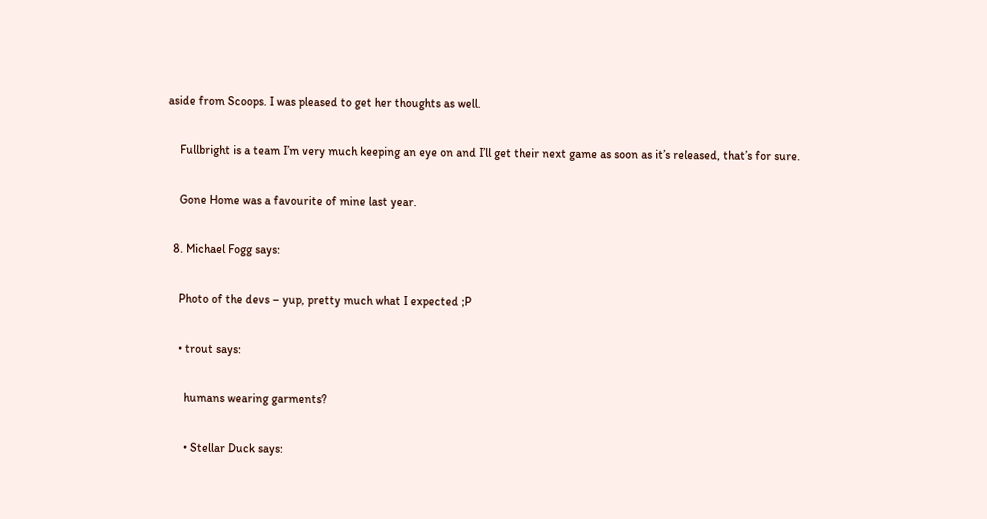aside from Scoops. I was pleased to get her thoughts as well.

    Fullbright is a team I’m very much keeping an eye on and I’ll get their next game as soon as it’s released, that’s for sure.

    Gone Home was a favourite of mine last year.

  8. Michael Fogg says:

    Photo of the devs – yup, pretty much what I expected ;P

    • trout says:

      humans wearing garments?

      • Stellar Duck says: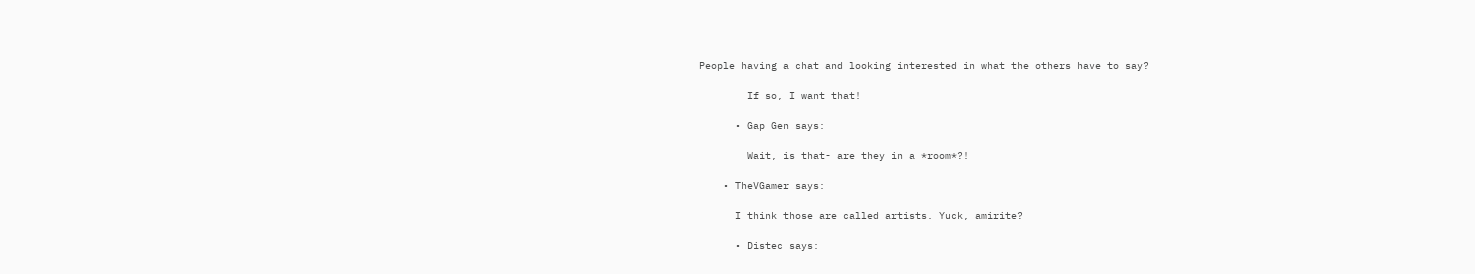People having a chat and looking interested in what the others have to say?

        If so, I want that!

      • Gap Gen says:

        Wait, is that- are they in a *room*?!

    • TheVGamer says:

      I think those are called artists. Yuck, amirite?

      • Distec says: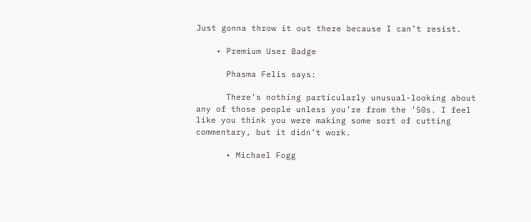Just gonna throw it out there because I can’t resist.

    • Premium User Badge

      Phasma Felis says:

      There’s nothing particularly unusual-looking about any of those people unless you’re from the ’50s. I feel like you think you were making some sort of cutting commentary, but it didn’t work.

      • Michael Fogg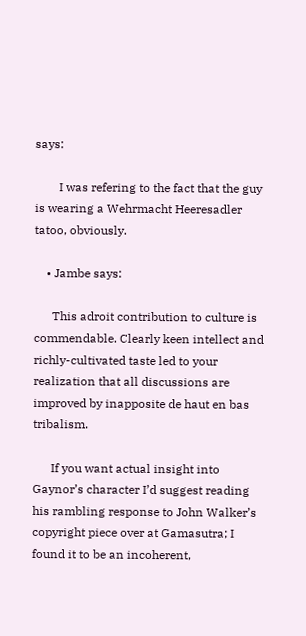says:

        I was refering to the fact that the guy is wearing a Wehrmacht Heeresadler tatoo, obviously.

    • Jambe says:

      This adroit contribution to culture is commendable. Clearly keen intellect and richly-cultivated taste led to your realization that all discussions are improved by inapposite de haut en bas tribalism.

      If you want actual insight into Gaynor’s character I’d suggest reading his rambling response to John Walker’s copyright piece over at Gamasutra; I found it to be an incoherent,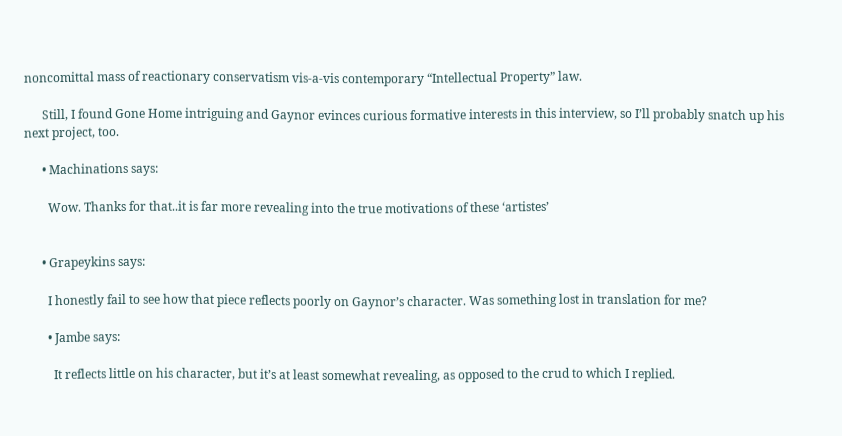noncomittal mass of reactionary conservatism vis-a-vis contemporary “Intellectual Property” law.

      Still, I found Gone Home intriguing and Gaynor evinces curious formative interests in this interview, so I’ll probably snatch up his next project, too.

      • Machinations says:

        Wow. Thanks for that..it is far more revealing into the true motivations of these ‘artistes’


      • Grapeykins says:

        I honestly fail to see how that piece reflects poorly on Gaynor’s character. Was something lost in translation for me?

        • Jambe says:

          It reflects little on his character, but it’s at least somewhat revealing, as opposed to the crud to which I replied.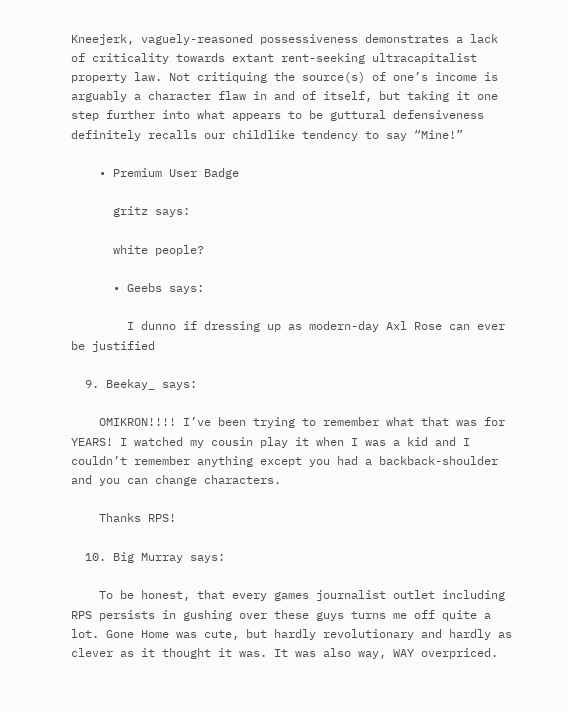Kneejerk, vaguely-reasoned possessiveness demonstrates a lack of criticality towards extant rent-seeking ultracapitalist property law. Not critiquing the source(s) of one’s income is arguably a character flaw in and of itself, but taking it one step further into what appears to be guttural defensiveness definitely recalls our childlike tendency to say “Mine!”

    • Premium User Badge

      gritz says:

      white people?

      • Geebs says:

        I dunno if dressing up as modern-day Axl Rose can ever be justified

  9. Beekay_ says:

    OMIKRON!!!! I’ve been trying to remember what that was for YEARS! I watched my cousin play it when I was a kid and I couldn’t remember anything except you had a backback-shoulder and you can change characters.

    Thanks RPS!

  10. Big Murray says:

    To be honest, that every games journalist outlet including RPS persists in gushing over these guys turns me off quite a lot. Gone Home was cute, but hardly revolutionary and hardly as clever as it thought it was. It was also way, WAY overpriced.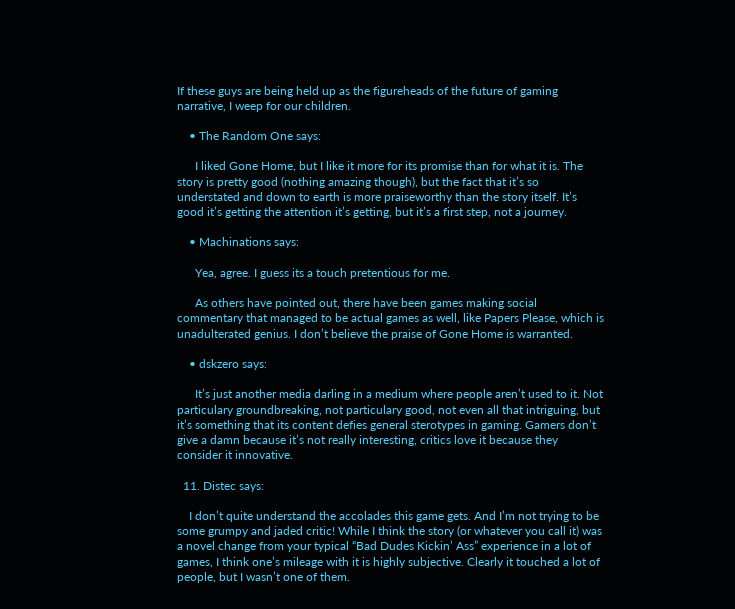If these guys are being held up as the figureheads of the future of gaming narrative, I weep for our children.

    • The Random One says:

      I liked Gone Home, but I like it more for its promise than for what it is. The story is pretty good (nothing amazing though), but the fact that it’s so understated and down to earth is more praiseworthy than the story itself. It’s good it’s getting the attention it’s getting, but it’s a first step, not a journey.

    • Machinations says:

      Yea, agree. I guess its a touch pretentious for me.

      As others have pointed out, there have been games making social commentary that managed to be actual games as well, like Papers Please, which is unadulterated genius. I don’t believe the praise of Gone Home is warranted.

    • dskzero says:

      It’s just another media darling in a medium where people aren’t used to it. Not particulary groundbreaking, not particulary good, not even all that intriguing, but it’s something that its content defies general sterotypes in gaming. Gamers don’t give a damn because it’s not really interesting, critics love it because they consider it innovative.

  11. Distec says:

    I don’t quite understand the accolades this game gets. And I’m not trying to be some grumpy and jaded critic! While I think the story (or whatever you call it) was a novel change from your typical “Bad Dudes Kickin’ Ass” experience in a lot of games, I think one’s mileage with it is highly subjective. Clearly it touched a lot of people, but I wasn’t one of them.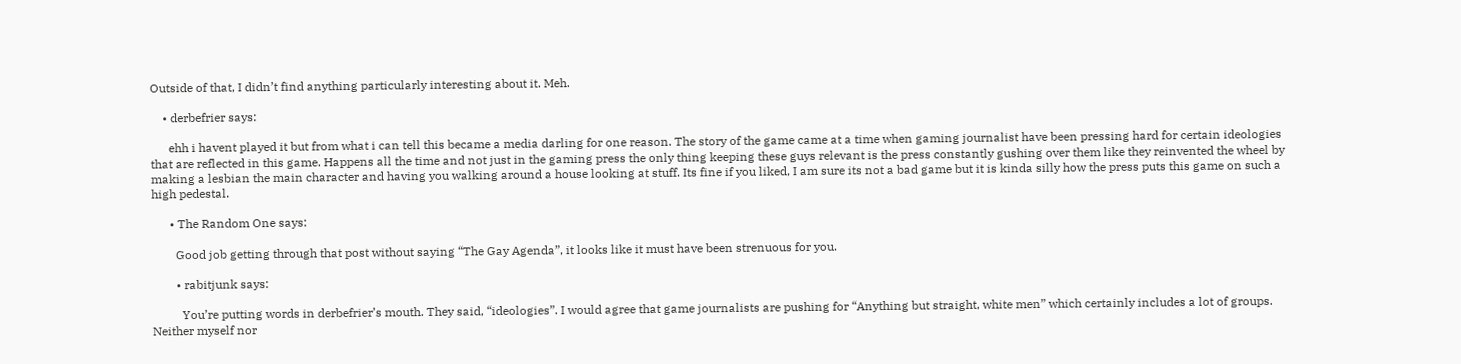Outside of that, I didn’t find anything particularly interesting about it. Meh.

    • derbefrier says:

      ehh i havent played it but from what i can tell this became a media darling for one reason. The story of the game came at a time when gaming journalist have been pressing hard for certain ideologies that are reflected in this game. Happens all the time and not just in the gaming press the only thing keeping these guys relevant is the press constantly gushing over them like they reinvented the wheel by making a lesbian the main character and having you walking around a house looking at stuff. Its fine if you liked, I am sure its not a bad game but it is kinda silly how the press puts this game on such a high pedestal.

      • The Random One says:

        Good job getting through that post without saying “The Gay Agenda”, it looks like it must have been strenuous for you.

        • rabitjunk says:

          You’re putting words in derbefrier’s mouth. They said, “ideologies”. I would agree that game journalists are pushing for “Anything but straight, white men” which certainly includes a lot of groups. Neither myself nor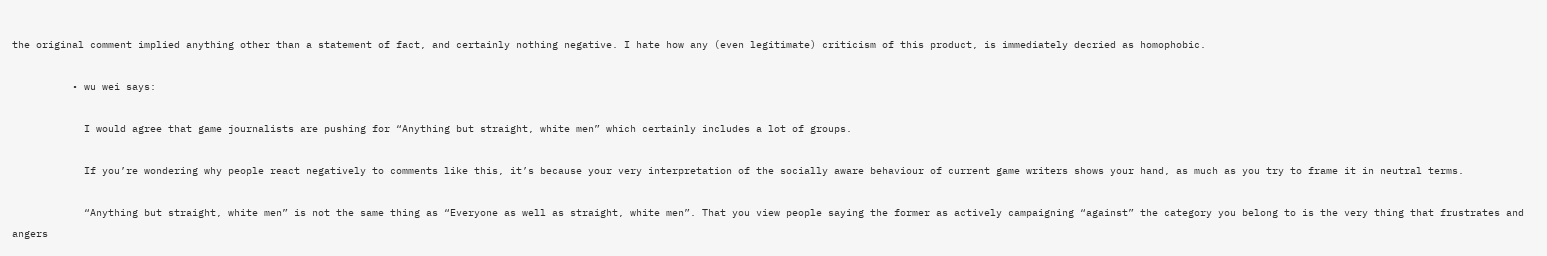the original comment implied anything other than a statement of fact, and certainly nothing negative. I hate how any (even legitimate) criticism of this product, is immediately decried as homophobic.

          • wu wei says:

            I would agree that game journalists are pushing for “Anything but straight, white men” which certainly includes a lot of groups.

            If you’re wondering why people react negatively to comments like this, it’s because your very interpretation of the socially aware behaviour of current game writers shows your hand, as much as you try to frame it in neutral terms.

            “Anything but straight, white men” is not the same thing as “Everyone as well as straight, white men”. That you view people saying the former as actively campaigning “against” the category you belong to is the very thing that frustrates and angers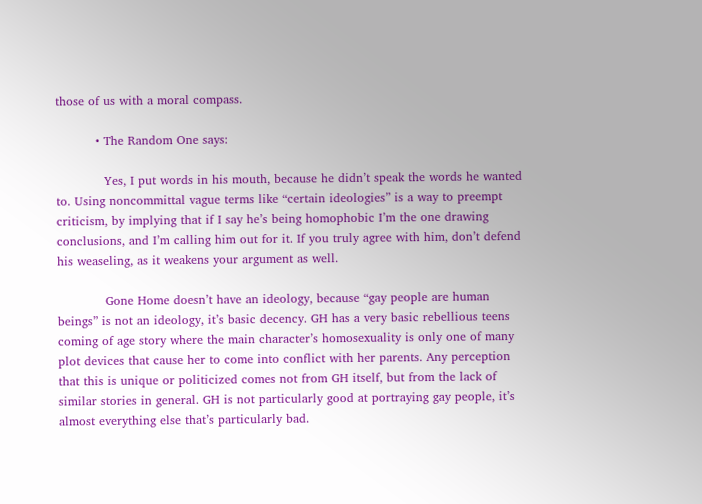those of us with a moral compass.

          • The Random One says:

            Yes, I put words in his mouth, because he didn’t speak the words he wanted to. Using noncommittal vague terms like “certain ideologies” is a way to preempt criticism, by implying that if I say he’s being homophobic I’m the one drawing conclusions, and I’m calling him out for it. If you truly agree with him, don’t defend his weaseling, as it weakens your argument as well.

            Gone Home doesn’t have an ideology, because “gay people are human beings” is not an ideology, it’s basic decency. GH has a very basic rebellious teens coming of age story where the main character’s homosexuality is only one of many plot devices that cause her to come into conflict with her parents. Any perception that this is unique or politicized comes not from GH itself, but from the lack of similar stories in general. GH is not particularly good at portraying gay people, it’s almost everything else that’s particularly bad.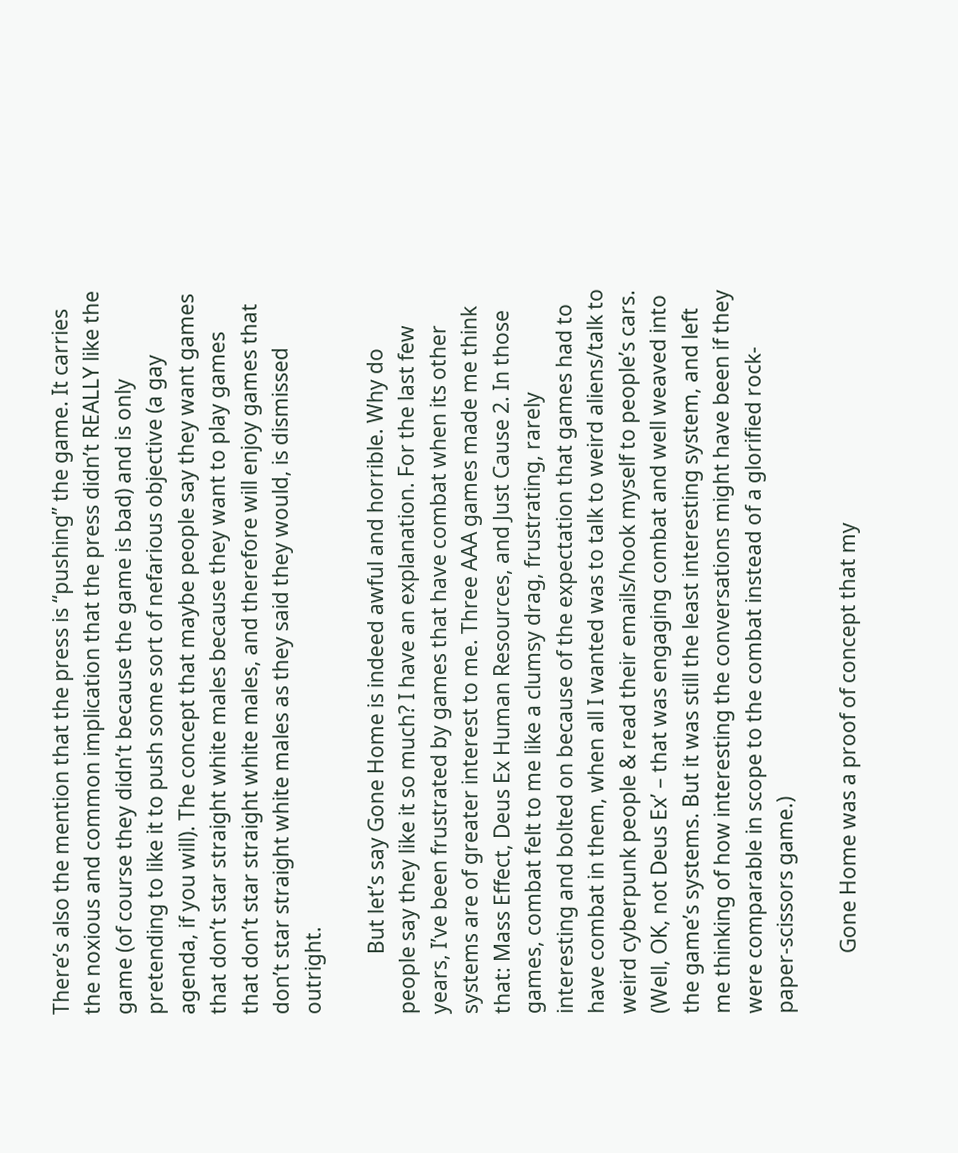There’s also the mention that the press is “pushing” the game. It carries the noxious and common implication that the press didn’t REALLY like the game (of course they didn’t because the game is bad) and is only pretending to like it to push some sort of nefarious objective (a gay agenda, if you will). The concept that maybe people say they want games that don’t star straight white males because they want to play games that don’t star straight white males, and therefore will enjoy games that don’t star straight white males as they said they would, is dismissed outright.

            But let’s say Gone Home is indeed awful and horrible. Why do people say they like it so much? I have an explanation. For the last few years, I’ve been frustrated by games that have combat when its other systems are of greater interest to me. Three AAA games made me think that: Mass Effect, Deus Ex Human Resources, and Just Cause 2. In those games, combat felt to me like a clumsy drag, frustrating, rarely interesting and bolted on because of the expectation that games had to have combat in them, when all I wanted was to talk to weird aliens/talk to weird cyberpunk people & read their emails/hook myself to people’s cars. (Well, OK, not Deus Ex’ – that was engaging combat and well weaved into the game’s systems. But it was still the least interesting system, and left me thinking of how interesting the conversations might have been if they were comparable in scope to the combat instead of a glorified rock-paper-scissors game.)

            Gone Home was a proof of concept that my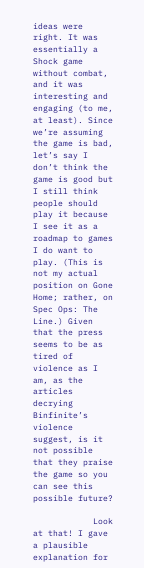ideas were right. It was essentially a Shock game without combat, and it was interesting and engaging (to me, at least). Since we’re assuming the game is bad, let’s say I don’t think the game is good but I still think people should play it because I see it as a roadmap to games I do want to play. (This is not my actual position on Gone Home; rather, on Spec Ops: The Line.) Given that the press seems to be as tired of violence as I am, as the articles decrying Binfinite’s violence suggest, is it not possible that they praise the game so you can see this possible future?

            Look at that! I gave a plausible explanation for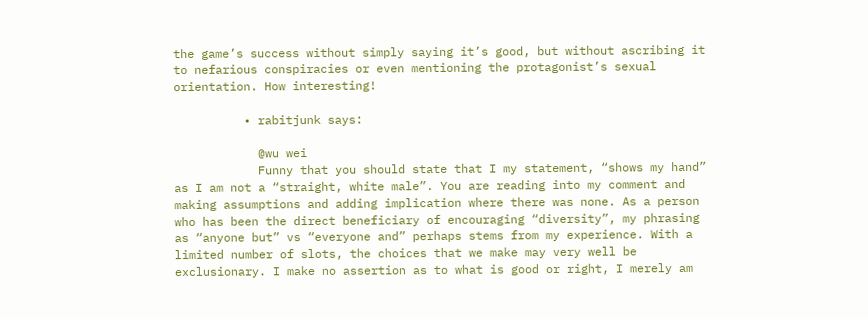the game’s success without simply saying it’s good, but without ascribing it to nefarious conspiracies or even mentioning the protagonist’s sexual orientation. How interesting!

          • rabitjunk says:

            @wu wei
            Funny that you should state that I my statement, “shows my hand” as I am not a “straight, white male”. You are reading into my comment and making assumptions and adding implication where there was none. As a person who has been the direct beneficiary of encouraging “diversity”, my phrasing as “anyone but” vs “everyone and” perhaps stems from my experience. With a limited number of slots, the choices that we make may very well be exclusionary. I make no assertion as to what is good or right, I merely am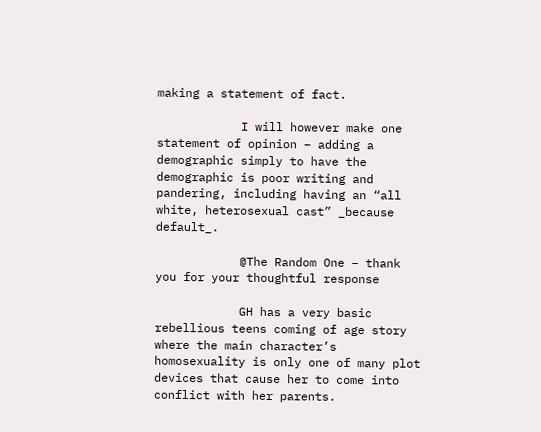making a statement of fact.

            I will however make one statement of opinion – adding a demographic simply to have the demographic is poor writing and pandering, including having an “all white, heterosexual cast” _because default_.

            @The Random One – thank you for your thoughtful response

            GH has a very basic rebellious teens coming of age story where the main character’s homosexuality is only one of many plot devices that cause her to come into conflict with her parents.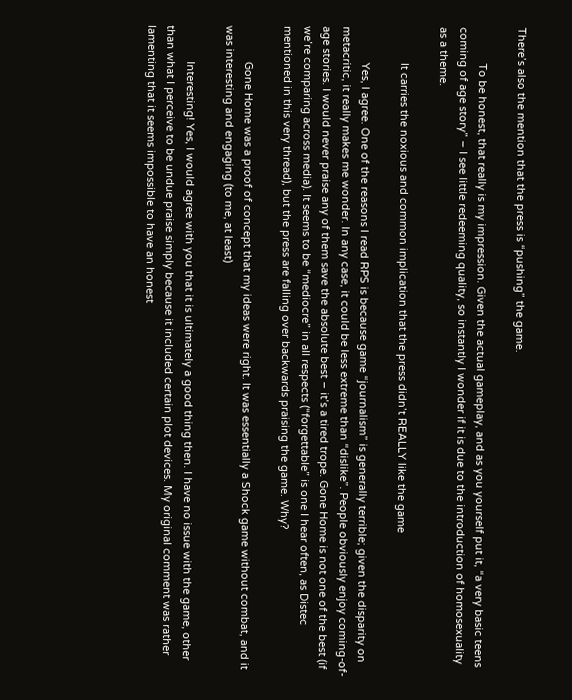There’s also the mention that the press is “pushing” the game.

            To be honest, that really is my impression. Given the actual gameplay, and as you yourself put it, “a very basic teens coming of age story” – I see little redeeming quality, so instantly I wonder if it is due to the introduction of homosexuality as a theme.

            It carries the noxious and common implication that the press didn’t REALLY like the game

            Yes, I agree. One of the reasons I read RPS is because game “journalism” is generally terrible; given the disparity on metacritic, it really makes me wonder. In any case, it could be less extreme than “dislike”. People obviously enjoy coming-of-age stories. I would never praise any of them save the absolute best – it’s a tired trope. Gone Home is not one of the best (if we’re comparing across media). It seems to be “mediocre” in all respects (“forgettable” is one I hear often, as Distec mentioned in this very thread), but the press are falling over backwards praising the game. Why?

            Gone Home was a proof of concept that my ideas were right. It was essentially a Shock game without combat, and it was interesting and engaging (to me, at least)

            Interesting! Yes, I would agree with you that it is ultimately a good thing then. I have no issue with the game, other than what I perceive to be undue praise simply because it included certain plot devices. My original comment was rather lamenting that it seems impossible to have an honest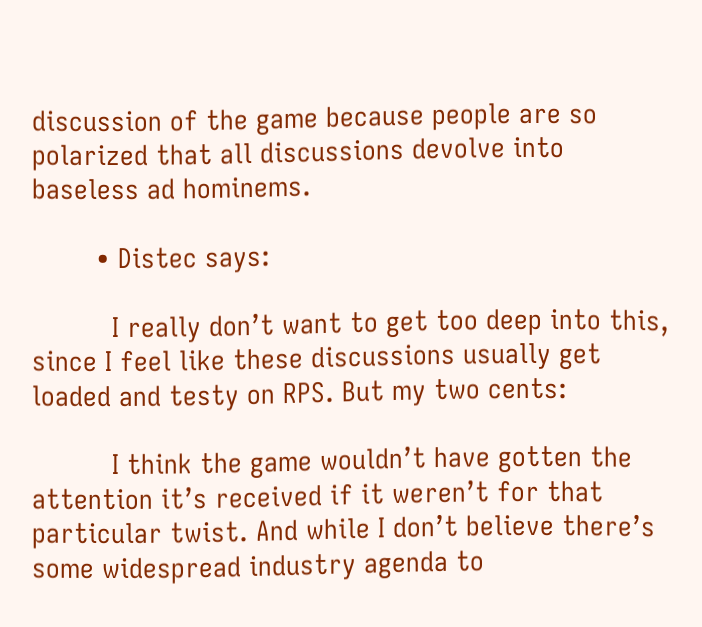discussion of the game because people are so polarized that all discussions devolve into baseless ad hominems.

        • Distec says:

          I really don’t want to get too deep into this, since I feel like these discussions usually get loaded and testy on RPS. But my two cents:

          I think the game wouldn’t have gotten the attention it’s received if it weren’t for that particular twist. And while I don’t believe there’s some widespread industry agenda to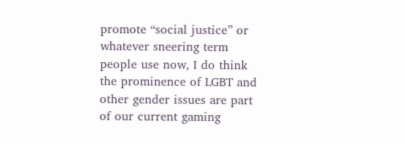promote “social justice” or whatever sneering term people use now, I do think the prominence of LGBT and other gender issues are part of our current gaming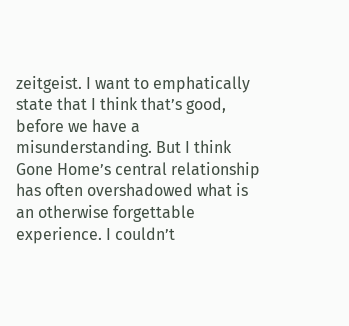zeitgeist. I want to emphatically state that I think that’s good, before we have a misunderstanding. But I think Gone Home’s central relationship has often overshadowed what is an otherwise forgettable experience. I couldn’t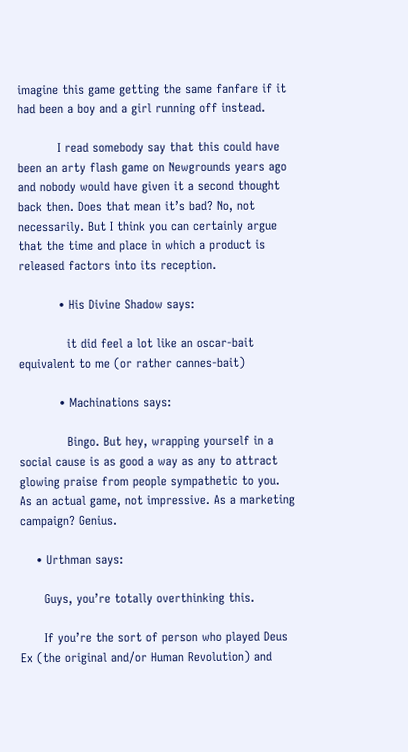imagine this game getting the same fanfare if it had been a boy and a girl running off instead.

          I read somebody say that this could have been an arty flash game on Newgrounds years ago and nobody would have given it a second thought back then. Does that mean it’s bad? No, not necessarily. But I think you can certainly argue that the time and place in which a product is released factors into its reception.

          • His Divine Shadow says:

            it did feel a lot like an oscar-bait equivalent to me (or rather cannes-bait)

          • Machinations says:

            Bingo. But hey, wrapping yourself in a social cause is as good a way as any to attract glowing praise from people sympathetic to you. As an actual game, not impressive. As a marketing campaign? Genius.

    • Urthman says:

      Guys, you’re totally overthinking this.

      If you’re the sort of person who played Deus Ex (the original and/or Human Revolution) and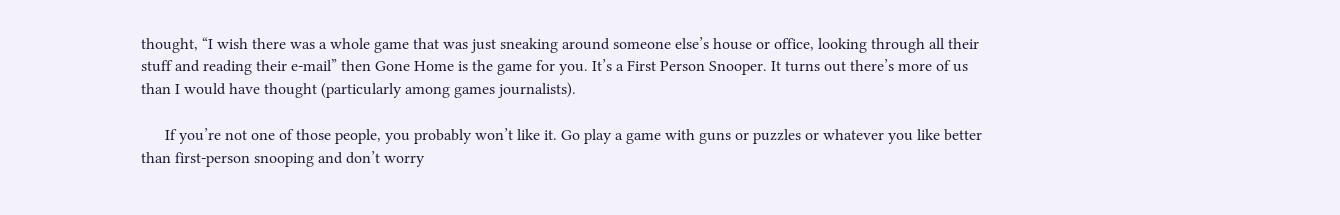thought, “I wish there was a whole game that was just sneaking around someone else’s house or office, looking through all their stuff and reading their e-mail” then Gone Home is the game for you. It’s a First Person Snooper. It turns out there’s more of us than I would have thought (particularly among games journalists).

      If you’re not one of those people, you probably won’t like it. Go play a game with guns or puzzles or whatever you like better than first-person snooping and don’t worry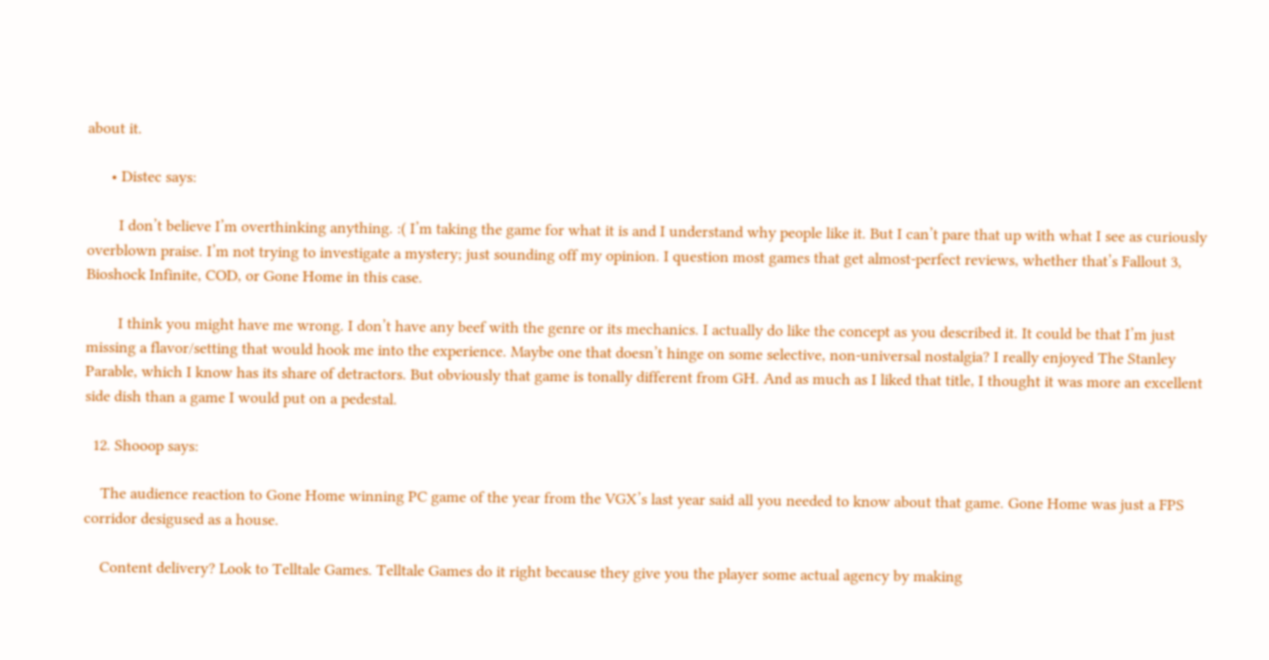about it.

      • Distec says:

        I don’t believe I’m overthinking anything. :( I’m taking the game for what it is and I understand why people like it. But I can’t pare that up with what I see as curiously overblown praise. I’m not trying to investigate a mystery; just sounding off my opinion. I question most games that get almost-perfect reviews, whether that’s Fallout 3, Bioshock Infinite, COD, or Gone Home in this case.

        I think you might have me wrong. I don’t have any beef with the genre or its mechanics. I actually do like the concept as you described it. It could be that I’m just missing a flavor/setting that would hook me into the experience. Maybe one that doesn’t hinge on some selective, non-universal nostalgia? I really enjoyed The Stanley Parable, which I know has its share of detractors. But obviously that game is tonally different from GH. And as much as I liked that title, I thought it was more an excellent side dish than a game I would put on a pedestal.

  12. Shooop says:

    The audience reaction to Gone Home winning PC game of the year from the VGX’s last year said all you needed to know about that game. Gone Home was just a FPS corridor desigused as a house.

    Content delivery? Look to Telltale Games. Telltale Games do it right because they give you the player some actual agency by making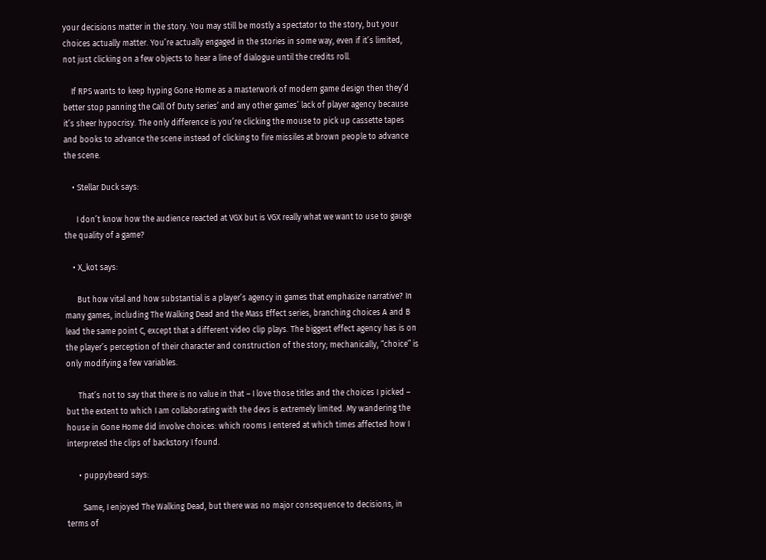your decisions matter in the story. You may still be mostly a spectator to the story, but your choices actually matter. You’re actually engaged in the stories in some way, even if it’s limited, not just clicking on a few objects to hear a line of dialogue until the credits roll.

    If RPS wants to keep hyping Gone Home as a masterwork of modern game design then they’d better stop panning the Call Of Duty series’ and any other games’ lack of player agency because it’s sheer hypocrisy. The only difference is you’re clicking the mouse to pick up cassette tapes and books to advance the scene instead of clicking to fire missiles at brown people to advance the scene.

    • Stellar Duck says:

      I don’t know how the audience reacted at VGX but is VGX really what we want to use to gauge the quality of a game?

    • X_kot says:

      But how vital and how substantial is a player’s agency in games that emphasize narrative? In many games, including The Walking Dead and the Mass Effect series, branching choices A and B lead the same point C, except that a different video clip plays. The biggest effect agency has is on the player’s perception of their character and construction of the story; mechanically, “choice” is only modifying a few variables.

      That’s not to say that there is no value in that – I love those titles and the choices I picked – but the extent to which I am collaborating with the devs is extremely limited. My wandering the house in Gone Home did involve choices: which rooms I entered at which times affected how I interpreted the clips of backstory I found.

      • puppybeard says:

        Same, I enjoyed The Walking Dead, but there was no major consequence to decisions, in terms of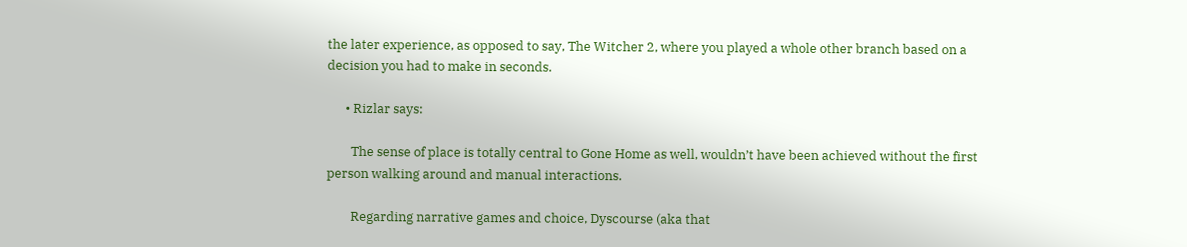the later experience, as opposed to say, The Witcher 2, where you played a whole other branch based on a decision you had to make in seconds.

      • Rizlar says:

        The sense of place is totally central to Gone Home as well, wouldn’t have been achieved without the first person walking around and manual interactions.

        Regarding narrative games and choice, Dyscourse (aka that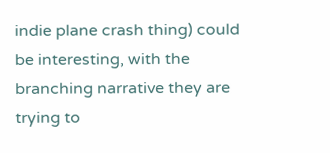indie plane crash thing) could be interesting, with the branching narrative they are trying to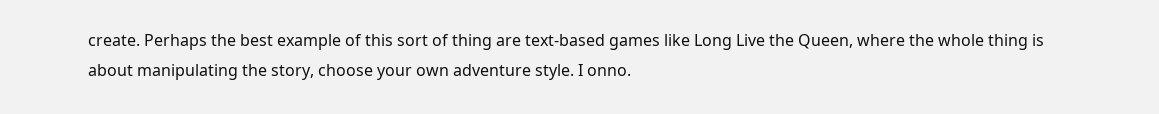create. Perhaps the best example of this sort of thing are text-based games like Long Live the Queen, where the whole thing is about manipulating the story, choose your own adventure style. I onno.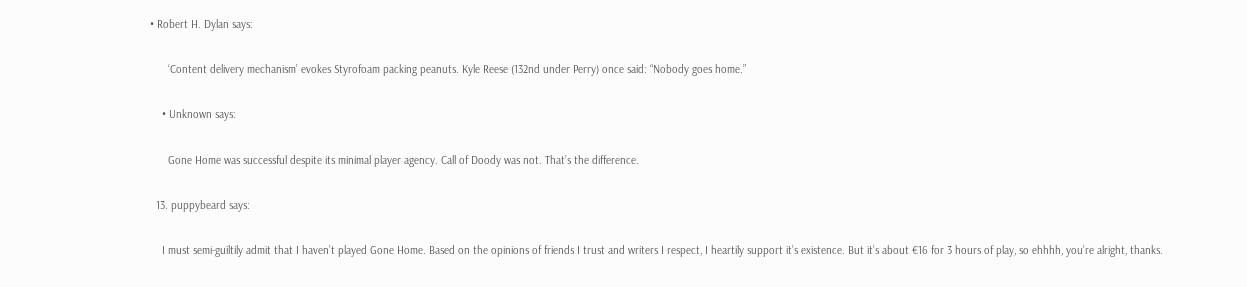• Robert H. Dylan says:

      ‘Content delivery mechanism’ evokes Styrofoam packing peanuts. Kyle Reese (132nd under Perry) once said: “Nobody goes home.”

    • Unknown says:

      Gone Home was successful despite its minimal player agency. Call of Doody was not. That’s the difference.

  13. puppybeard says:

    I must semi-guiltily admit that I haven’t played Gone Home. Based on the opinions of friends I trust and writers I respect, I heartily support it’s existence. But it’s about €16 for 3 hours of play, so ehhhh, you’re alright, thanks.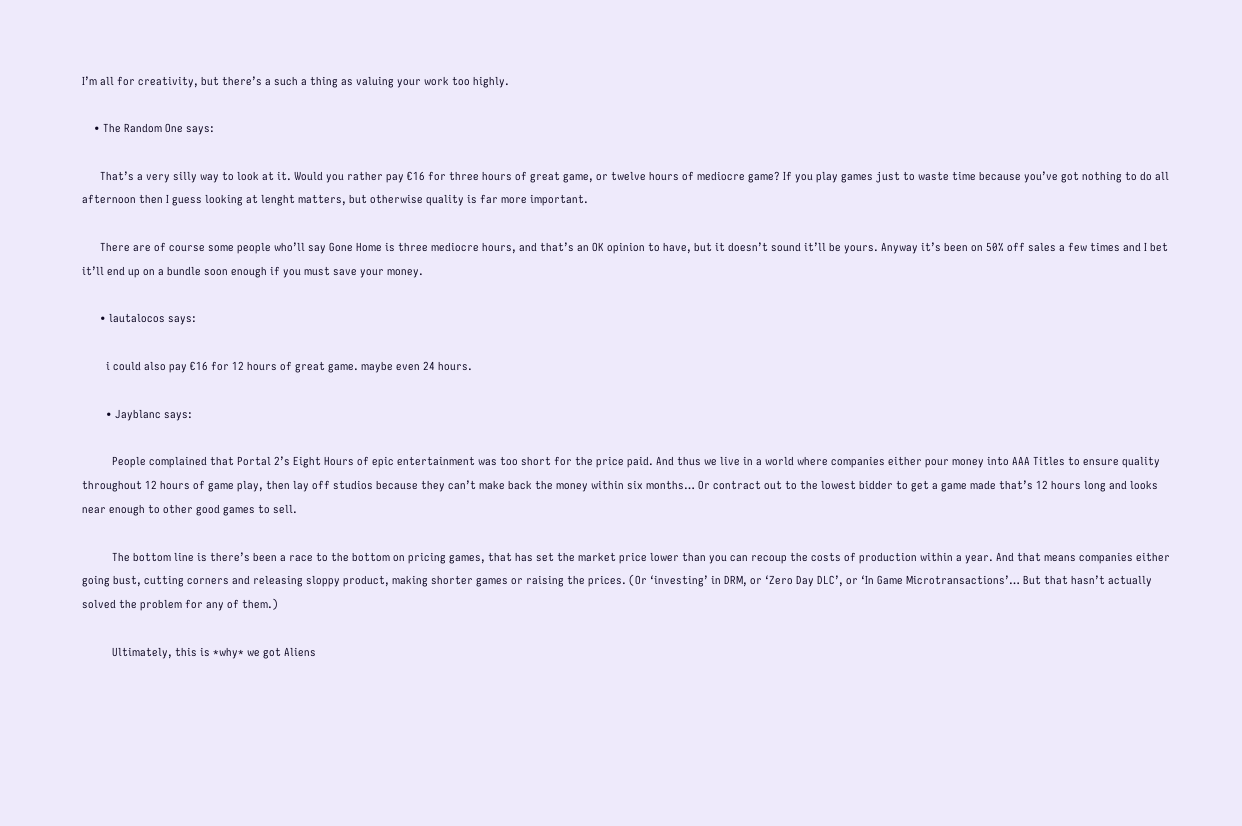I’m all for creativity, but there’s a such a thing as valuing your work too highly.

    • The Random One says:

      That’s a very silly way to look at it. Would you rather pay €16 for three hours of great game, or twelve hours of mediocre game? If you play games just to waste time because you’ve got nothing to do all afternoon then I guess looking at lenght matters, but otherwise quality is far more important.

      There are of course some people who’ll say Gone Home is three mediocre hours, and that’s an OK opinion to have, but it doesn’t sound it’ll be yours. Anyway it’s been on 50% off sales a few times and I bet it’ll end up on a bundle soon enough if you must save your money.

      • lautalocos says:

        i could also pay €16 for 12 hours of great game. maybe even 24 hours.

        • Jayblanc says:

          People complained that Portal 2’s Eight Hours of epic entertainment was too short for the price paid. And thus we live in a world where companies either pour money into AAA Titles to ensure quality throughout 12 hours of game play, then lay off studios because they can’t make back the money within six months… Or contract out to the lowest bidder to get a game made that’s 12 hours long and looks near enough to other good games to sell.

          The bottom line is there’s been a race to the bottom on pricing games, that has set the market price lower than you can recoup the costs of production within a year. And that means companies either going bust, cutting corners and releasing sloppy product, making shorter games or raising the prices. (Or ‘investing’ in DRM, or ‘Zero Day DLC’, or ‘In Game Microtransactions’… But that hasn’t actually solved the problem for any of them.)

          Ultimately, this is *why* we got Aliens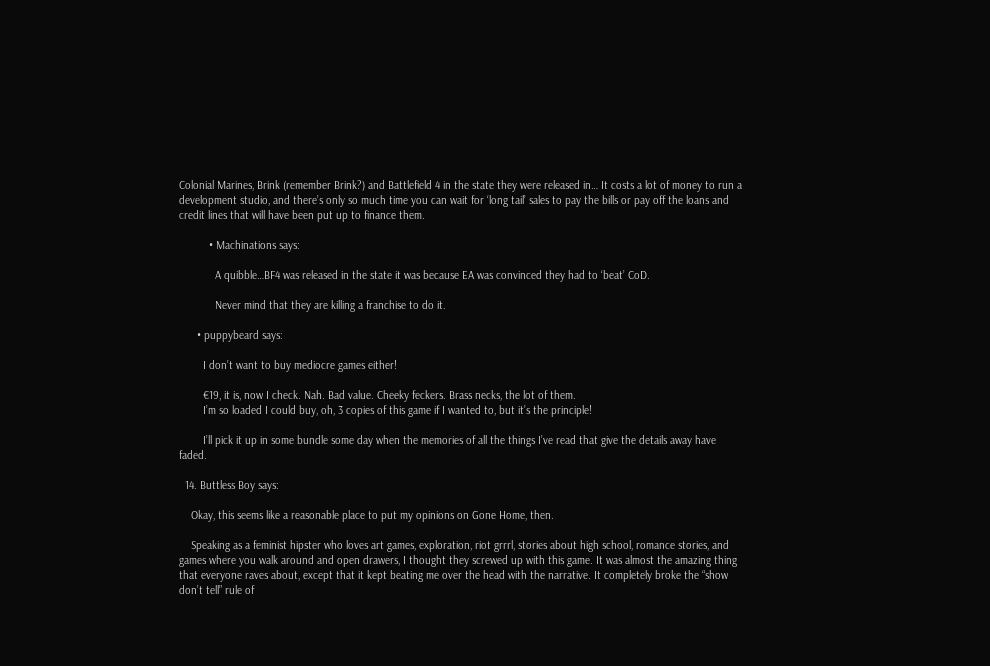Colonial Marines, Brink (remember Brink?) and Battlefield 4 in the state they were released in… It costs a lot of money to run a development studio, and there’s only so much time you can wait for ‘long tail’ sales to pay the bills or pay off the loans and credit lines that will have been put up to finance them.

          • Machinations says:

            A quibble…BF4 was released in the state it was because EA was convinced they had to ‘beat’ CoD.

            Never mind that they are killing a franchise to do it.

      • puppybeard says:

        I don’t want to buy mediocre games either!

        €19, it is, now I check. Nah. Bad value. Cheeky feckers. Brass necks, the lot of them.
        I’m so loaded I could buy, oh, 3 copies of this game if I wanted to, but it’s the principle!

        I’ll pick it up in some bundle some day when the memories of all the things I’ve read that give the details away have faded.

  14. Buttless Boy says:

    Okay, this seems like a reasonable place to put my opinions on Gone Home, then.

    Speaking as a feminist hipster who loves art games, exploration, riot grrrl, stories about high school, romance stories, and games where you walk around and open drawers, I thought they screwed up with this game. It was almost the amazing thing that everyone raves about, except that it kept beating me over the head with the narrative. It completely broke the “show don’t tell” rule of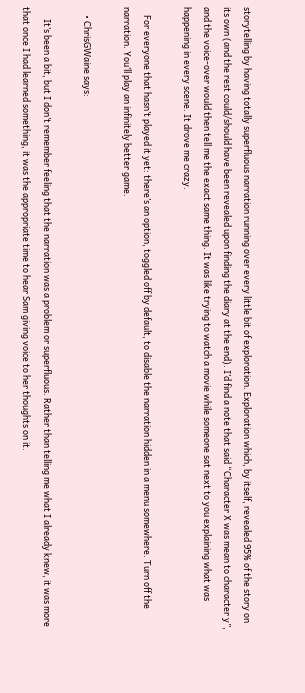storytelling by having totally superfluous narration running over every little bit of exploration. Exploration which, by itself, revealed 95% of the story on its own (and the rest could/should have been revealed upon finding the diary at the end). I’d find a note that said “Character X was mean to character y”, and the voice-over would then tell me the exact same thing. It was like trying to watch a movie while someone sat next to you explaining what was happening in every scene. It drove me crazy.

    For everyone that hasn’t played it yet: there’s an option, toggled off by default, to disable the narration hidden in a menu somewhere. Turn off the narration. You’ll play an infinitely better game.

    • ChrisGWaine says:

      It’s been a bit, but I don’t remember feeling that the narration was a problem or superfluous. Rather than telling me what I already knew, it was more that once I had learned something, it was the appropriate time to hear Sam giving voice to her thoughts on it.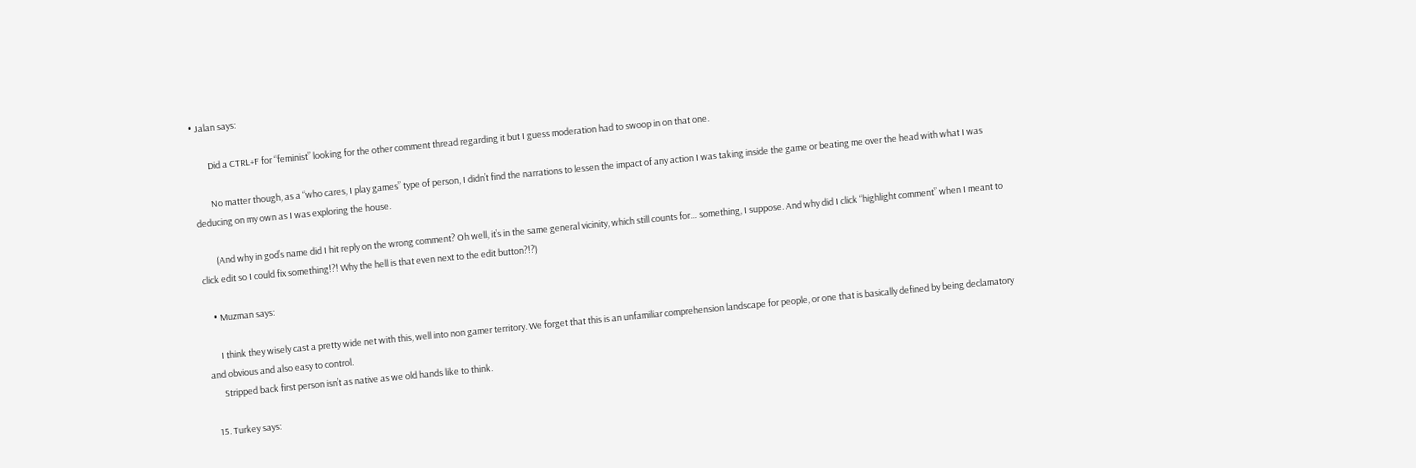• Jalan says:

        Did a CTRL+F for “feminist” looking for the other comment thread regarding it but I guess moderation had to swoop in on that one.

        No matter though, as a “who cares, I play games” type of person, I didn’t find the narrations to lessen the impact of any action I was taking inside the game or beating me over the head with what I was deducing on my own as I was exploring the house.

        (And why in god’s name did I hit reply on the wrong comment? Oh well, it’s in the same general vicinity, which still counts for… something, I suppose. And why did I click “highlight comment” when I meant to click edit so I could fix something!?! Why the hell is that even next to the edit button?!?)

    • Muzman says:

      I think they wisely cast a pretty wide net with this, well into non gamer territory. We forget that this is an unfamiliar comprehension landscape for people, or one that is basically defined by being declamatory and obvious and also easy to control.
      Stripped back first person isn’t as native as we old hands like to think.

  15. Turkey says: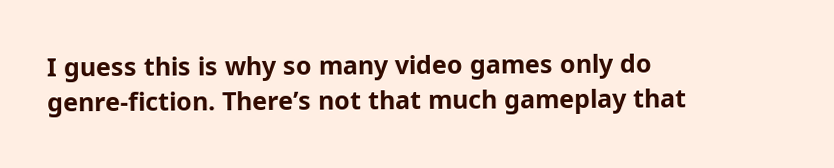I guess this is why so many video games only do genre-fiction. There’s not that much gameplay that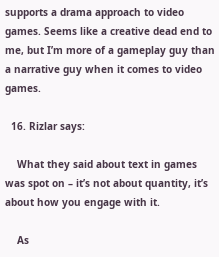supports a drama approach to video games. Seems like a creative dead end to me, but I’m more of a gameplay guy than a narrative guy when it comes to video games.

  16. Rizlar says:

    What they said about text in games was spot on – it’s not about quantity, it’s about how you engage with it.

    As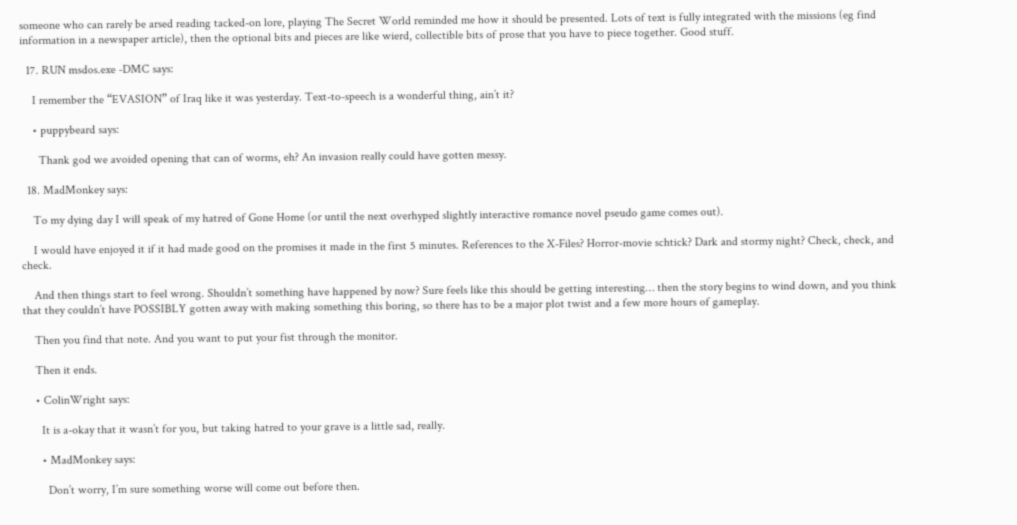someone who can rarely be arsed reading tacked-on lore, playing The Secret World reminded me how it should be presented. Lots of text is fully integrated with the missions (eg find information in a newspaper article), then the optional bits and pieces are like wierd, collectible bits of prose that you have to piece together. Good stuff.

  17. RUN msdos.exe -DMC says:

    I remember the “EVASION” of Iraq like it was yesterday. Text-to-speech is a wonderful thing, ain’t it?

    • puppybeard says:

      Thank god we avoided opening that can of worms, eh? An invasion really could have gotten messy.

  18. MadMonkey says:

    To my dying day I will speak of my hatred of Gone Home (or until the next overhyped slightly interactive romance novel pseudo game comes out).

    I would have enjoyed it if it had made good on the promises it made in the first 5 minutes. References to the X-Files? Horror-movie schtick? Dark and stormy night? Check, check, and check.

    And then things start to feel wrong. Shouldn’t something have happened by now? Sure feels like this should be getting interesting… then the story begins to wind down, and you think that they couldn’t have POSSIBLY gotten away with making something this boring, so there has to be a major plot twist and a few more hours of gameplay.

    Then you find that note. And you want to put your fist through the monitor.

    Then it ends.

    • ColinWright says:

      It is a-okay that it wasn’t for you, but taking hatred to your grave is a little sad, really.

      • MadMonkey says:

        Don’t worry, I’m sure something worse will come out before then.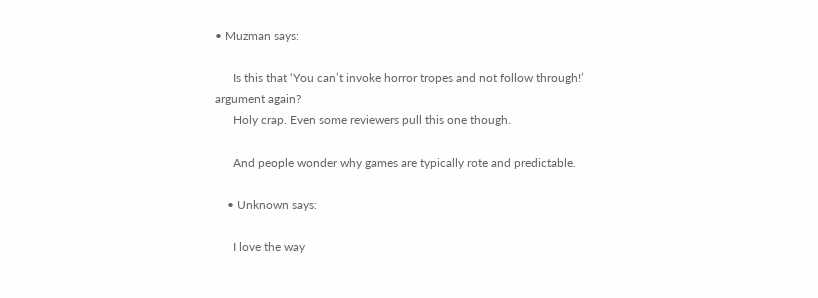• Muzman says:

      Is this that ‘You can’t invoke horror tropes and not follow through!’ argument again?
      Holy crap. Even some reviewers pull this one though.

      And people wonder why games are typically rote and predictable.

    • Unknown says:

      I love the way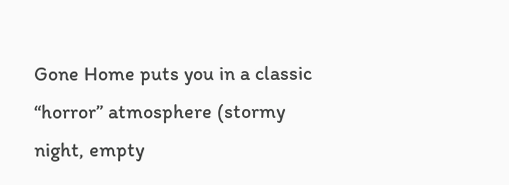Gone Home puts you in a classic “horror” atmosphere (stormy night, empty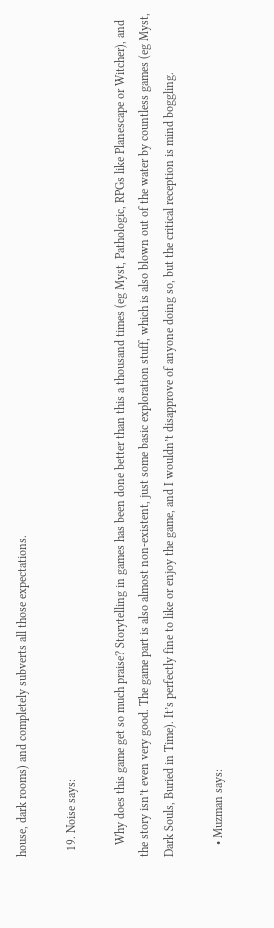house, dark rooms) and completely subverts all those expectations.

  19. Noise says:

    Why does this game get so much praise? Storytelling in games has been done better than this a thousand times (eg Myst, Pathologic, RPGs like Planescape or Witcher), and the story isn’t even very good. The game part is also almost non-existent, just some basic exploration stuff, which is also blown out of the water by countless games (eg Myst, Dark Souls, Buried in Time). It’s perfectly fine to like or enjoy the game, and I wouldn’t disapprove of anyone doing so, but the critical reception is mind boggling.

    • Muzman says: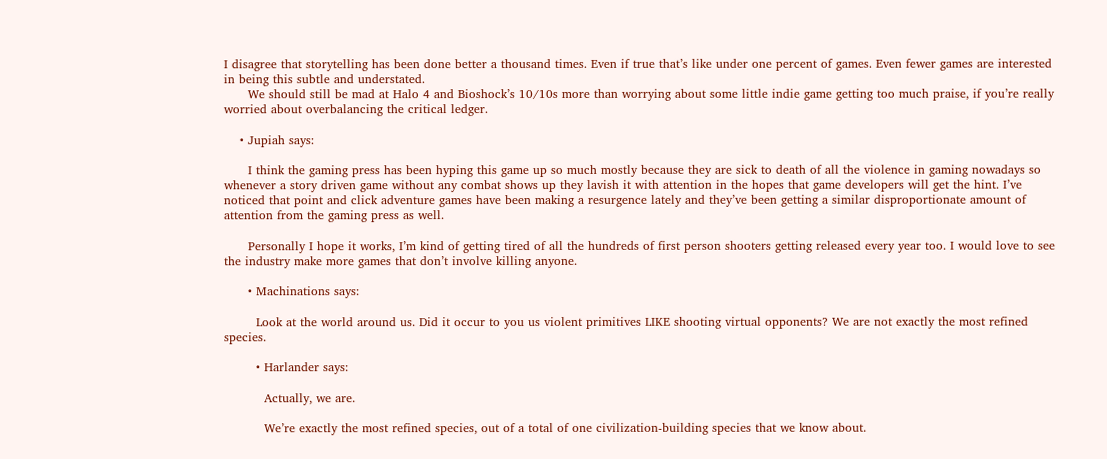I disagree that storytelling has been done better a thousand times. Even if true that’s like under one percent of games. Even fewer games are interested in being this subtle and understated.
      We should still be mad at Halo 4 and Bioshock’s 10/10s more than worrying about some little indie game getting too much praise, if you’re really worried about overbalancing the critical ledger.

    • Jupiah says:

      I think the gaming press has been hyping this game up so much mostly because they are sick to death of all the violence in gaming nowadays so whenever a story driven game without any combat shows up they lavish it with attention in the hopes that game developers will get the hint. I’ve noticed that point and click adventure games have been making a resurgence lately and they’ve been getting a similar disproportionate amount of attention from the gaming press as well.

      Personally I hope it works, I’m kind of getting tired of all the hundreds of first person shooters getting released every year too. I would love to see the industry make more games that don’t involve killing anyone.

      • Machinations says:

        Look at the world around us. Did it occur to you us violent primitives LIKE shooting virtual opponents? We are not exactly the most refined species.

        • Harlander says:

          Actually, we are.

          We’re exactly the most refined species, out of a total of one civilization-building species that we know about.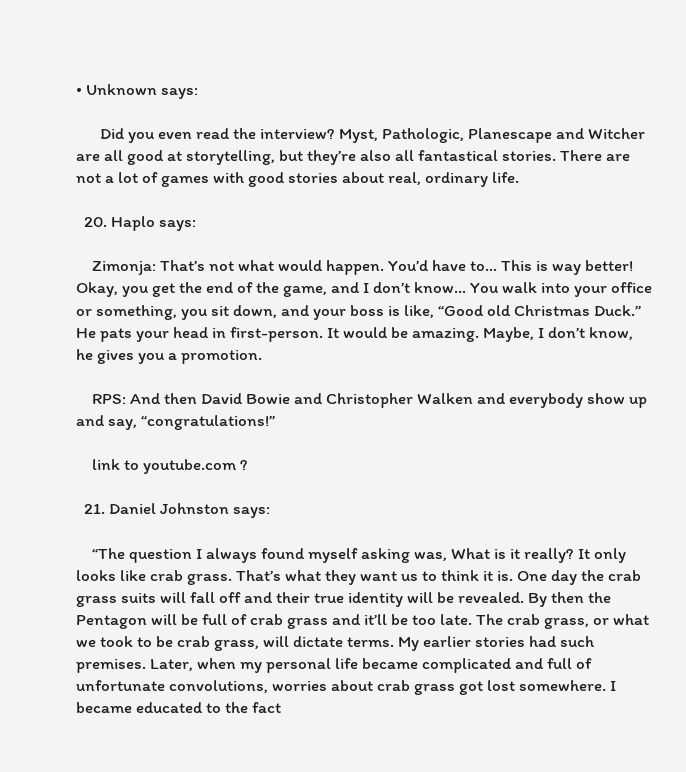• Unknown says:

      Did you even read the interview? Myst, Pathologic, Planescape and Witcher are all good at storytelling, but they’re also all fantastical stories. There are not a lot of games with good stories about real, ordinary life.

  20. Haplo says:

    Zimonja: That’s not what would happen. You’d have to… This is way better! Okay, you get the end of the game, and I don’t know… You walk into your office or something, you sit down, and your boss is like, “Good old Christmas Duck.” He pats your head in first-person. It would be amazing. Maybe, I don’t know, he gives you a promotion.

    RPS: And then David Bowie and Christopher Walken and everybody show up and say, “congratulations!”

    link to youtube.com ?

  21. Daniel Johnston says:

    “The question I always found myself asking was, What is it really? It only looks like crab grass. That’s what they want us to think it is. One day the crab grass suits will fall off and their true identity will be revealed. By then the Pentagon will be full of crab grass and it’ll be too late. The crab grass, or what we took to be crab grass, will dictate terms. My earlier stories had such premises. Later, when my personal life became complicated and full of unfortunate convolutions, worries about crab grass got lost somewhere. I became educated to the fact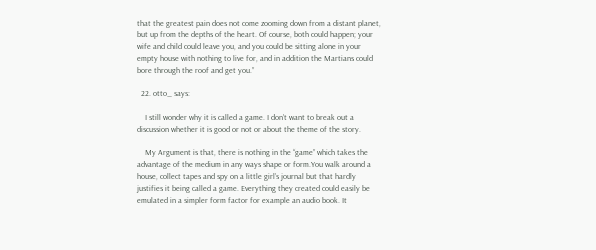that the greatest pain does not come zooming down from a distant planet, but up from the depths of the heart. Of course, both could happen; your wife and child could leave you, and you could be sitting alone in your empty house with nothing to live for, and in addition the Martians could bore through the roof and get you.”

  22. otto_ says:

    I still wonder why it is called a game. I don’t want to break out a discussion whether it is good or not or about the theme of the story.

    My Argument is that, there is nothing in the “game” which takes the advantage of the medium in any ways shape or form.You walk around a house, collect tapes and spy on a little girl’s journal but that hardly justifies it being called a game. Everything they created could easily be emulated in a simpler form factor for example an audio book. It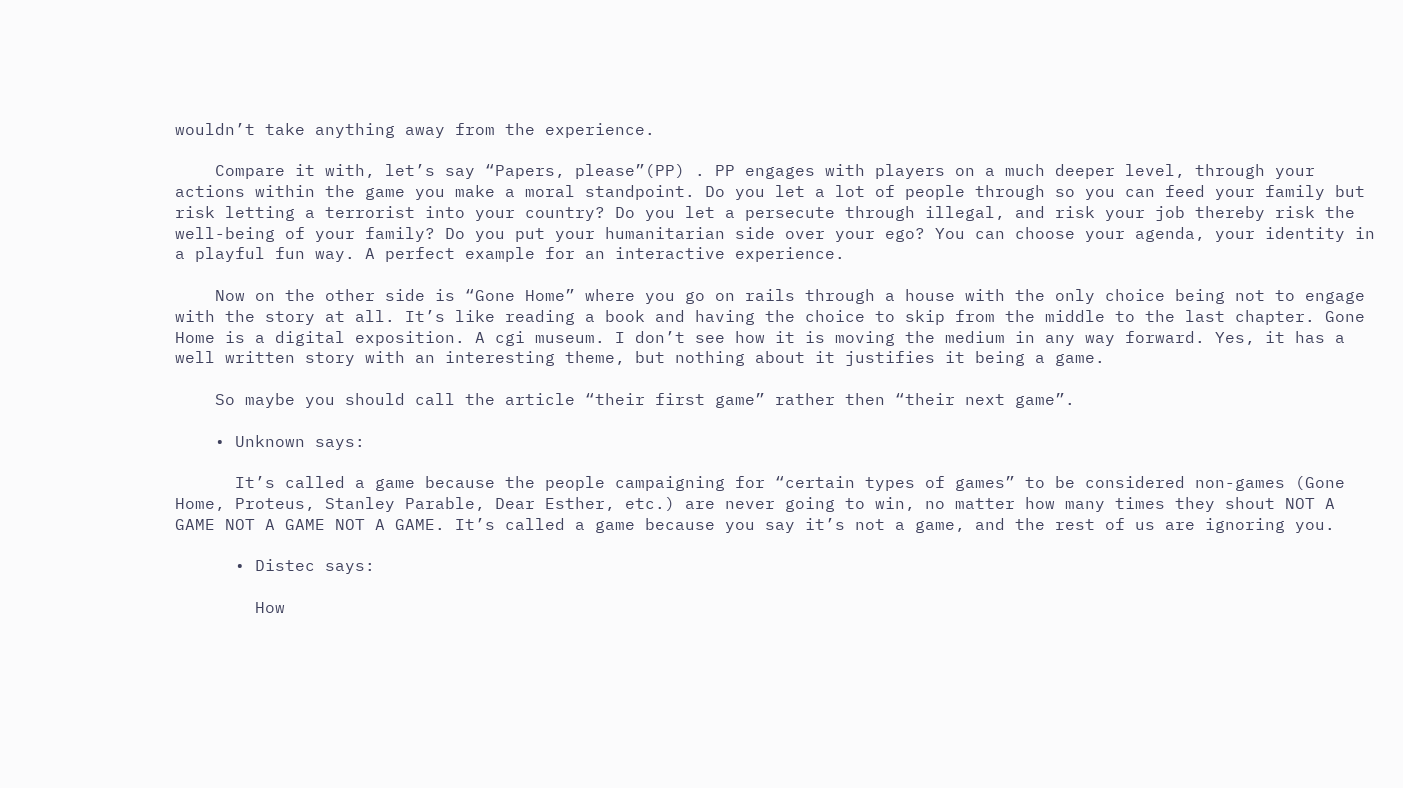wouldn’t take anything away from the experience.

    Compare it with, let’s say “Papers, please”(PP) . PP engages with players on a much deeper level, through your actions within the game you make a moral standpoint. Do you let a lot of people through so you can feed your family but risk letting a terrorist into your country? Do you let a persecute through illegal, and risk your job thereby risk the well-being of your family? Do you put your humanitarian side over your ego? You can choose your agenda, your identity in a playful fun way. A perfect example for an interactive experience.

    Now on the other side is “Gone Home” where you go on rails through a house with the only choice being not to engage with the story at all. It’s like reading a book and having the choice to skip from the middle to the last chapter. Gone Home is a digital exposition. A cgi museum. I don’t see how it is moving the medium in any way forward. Yes, it has a well written story with an interesting theme, but nothing about it justifies it being a game.

    So maybe you should call the article “their first game” rather then “their next game”.

    • Unknown says:

      It’s called a game because the people campaigning for “certain types of games” to be considered non-games (Gone Home, Proteus, Stanley Parable, Dear Esther, etc.) are never going to win, no matter how many times they shout NOT A GAME NOT A GAME NOT A GAME. It’s called a game because you say it’s not a game, and the rest of us are ignoring you.

      • Distec says:

        How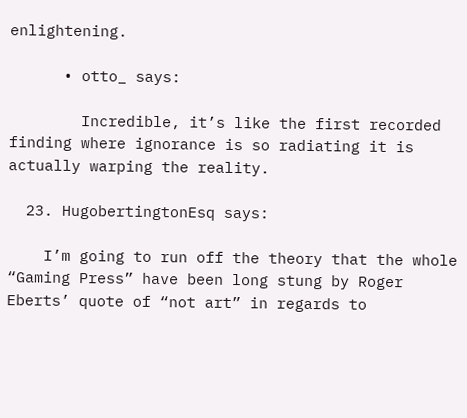enlightening.

      • otto_ says:

        Incredible, it’s like the first recorded finding where ignorance is so radiating it is actually warping the reality.

  23. HugobertingtonEsq says:

    I’m going to run off the theory that the whole “Gaming Press” have been long stung by Roger Eberts’ quote of “not art” in regards to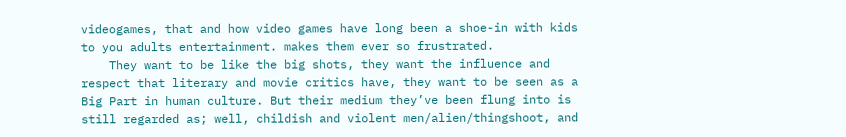videogames, that and how video games have long been a shoe-in with kids to you adults entertainment. makes them ever so frustrated.
    They want to be like the big shots, they want the influence and respect that literary and movie critics have, they want to be seen as a Big Part in human culture. But their medium they’ve been flung into is still regarded as; well, childish and violent men/alien/thingshoot, and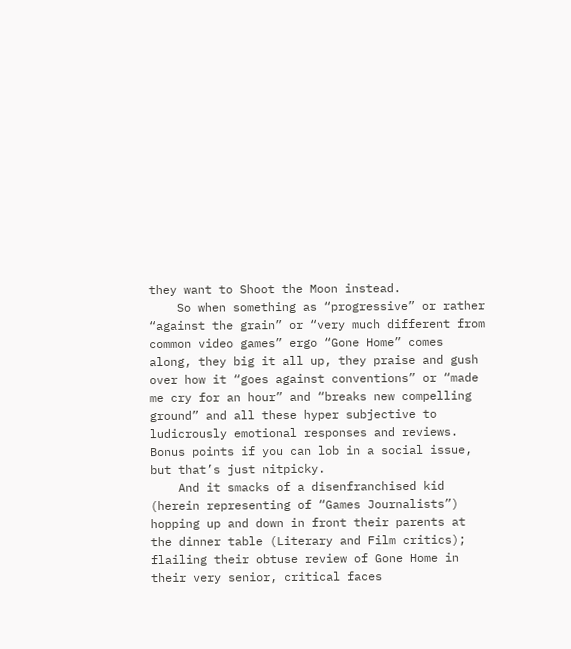they want to Shoot the Moon instead.
    So when something as “progressive” or rather “against the grain” or “very much different from common video games” ergo “Gone Home” comes along, they big it all up, they praise and gush over how it “goes against conventions” or “made me cry for an hour” and “breaks new compelling ground” and all these hyper subjective to ludicrously emotional responses and reviews. Bonus points if you can lob in a social issue, but that’s just nitpicky.
    And it smacks of a disenfranchised kid (herein representing of “Games Journalists”) hopping up and down in front their parents at the dinner table (Literary and Film critics); flailing their obtuse review of Gone Home in their very senior, critical faces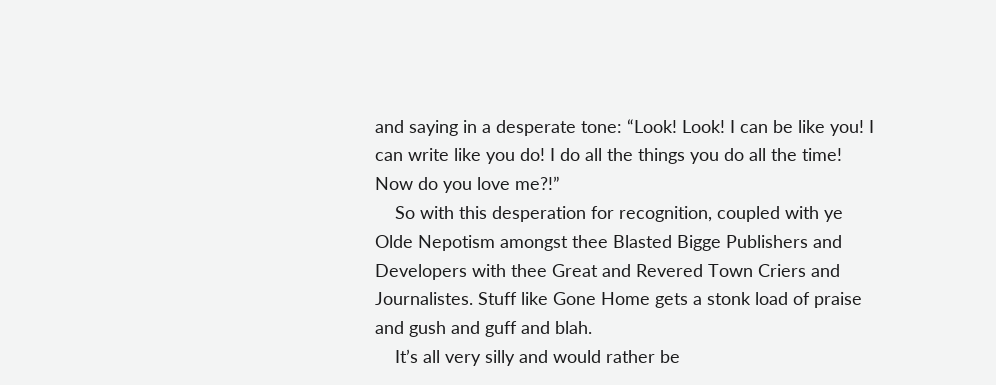and saying in a desperate tone: “Look! Look! I can be like you! I can write like you do! I do all the things you do all the time! Now do you love me?!”
    So with this desperation for recognition, coupled with ye Olde Nepotism amongst thee Blasted Bigge Publishers and Developers with thee Great and Revered Town Criers and Journalistes. Stuff like Gone Home gets a stonk load of praise and gush and guff and blah.
    It’s all very silly and would rather be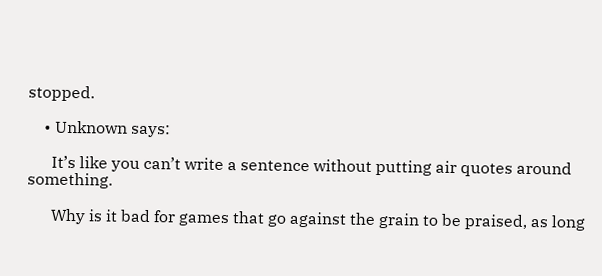stopped.

    • Unknown says:

      It’s like you can’t write a sentence without putting air quotes around something.

      Why is it bad for games that go against the grain to be praised, as long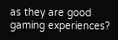as they are good gaming experiences?